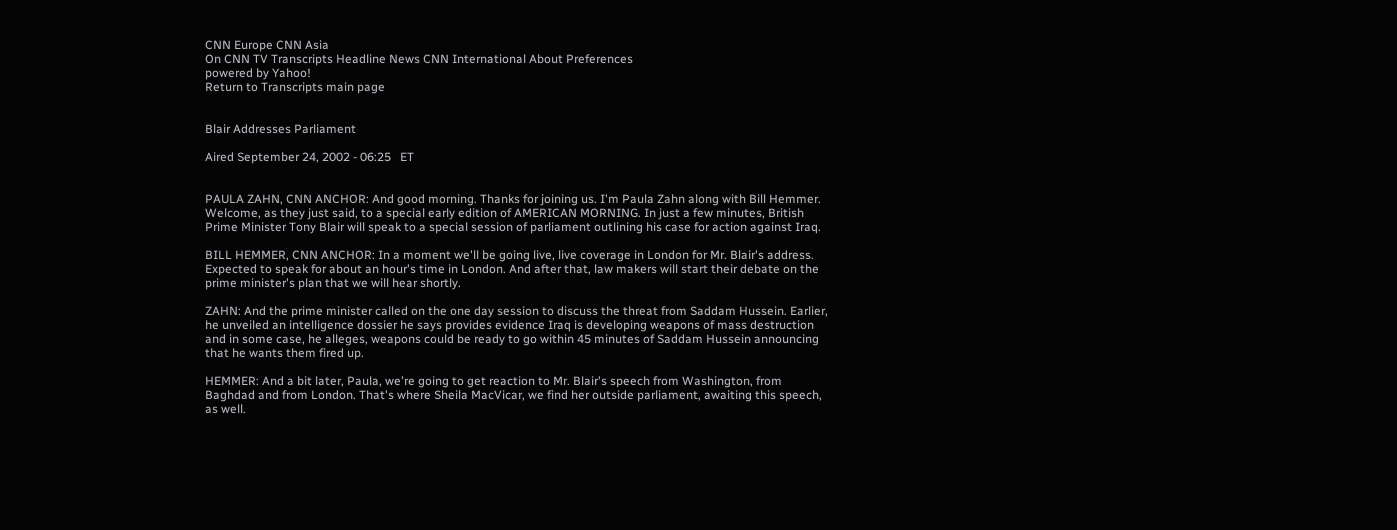CNN Europe CNN Asia
On CNN TV Transcripts Headline News CNN International About Preferences
powered by Yahoo!
Return to Transcripts main page


Blair Addresses Parliament

Aired September 24, 2002 - 06:25   ET


PAULA ZAHN, CNN ANCHOR: And good morning. Thanks for joining us. I'm Paula Zahn along with Bill Hemmer.
Welcome, as they just said, to a special early edition of AMERICAN MORNING. In just a few minutes, British Prime Minister Tony Blair will speak to a special session of parliament outlining his case for action against Iraq.

BILL HEMMER, CNN ANCHOR: In a moment we'll be going live, live coverage in London for Mr. Blair's address. Expected to speak for about an hour's time in London. And after that, law makers will start their debate on the prime minister's plan that we will hear shortly.

ZAHN: And the prime minister called on the one day session to discuss the threat from Saddam Hussein. Earlier, he unveiled an intelligence dossier he says provides evidence Iraq is developing weapons of mass destruction and in some case, he alleges, weapons could be ready to go within 45 minutes of Saddam Hussein announcing that he wants them fired up.

HEMMER: And a bit later, Paula, we're going to get reaction to Mr. Blair's speech from Washington, from Baghdad and from London. That's where Sheila MacVicar, we find her outside parliament, awaiting this speech, as well.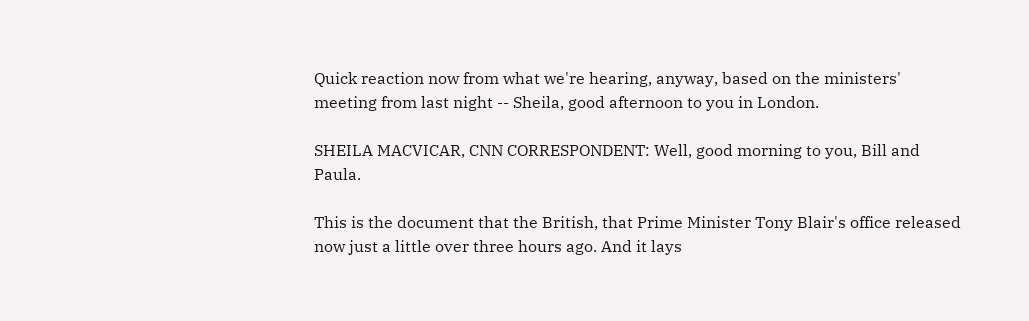Quick reaction now from what we're hearing, anyway, based on the ministers' meeting from last night -- Sheila, good afternoon to you in London.

SHEILA MACVICAR, CNN CORRESPONDENT: Well, good morning to you, Bill and Paula.

This is the document that the British, that Prime Minister Tony Blair's office released now just a little over three hours ago. And it lays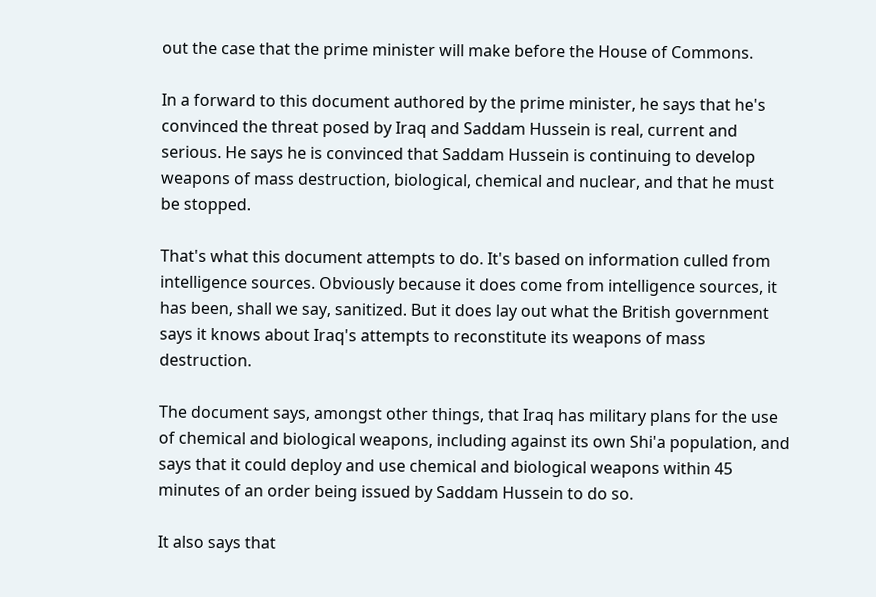out the case that the prime minister will make before the House of Commons.

In a forward to this document authored by the prime minister, he says that he's convinced the threat posed by Iraq and Saddam Hussein is real, current and serious. He says he is convinced that Saddam Hussein is continuing to develop weapons of mass destruction, biological, chemical and nuclear, and that he must be stopped.

That's what this document attempts to do. It's based on information culled from intelligence sources. Obviously because it does come from intelligence sources, it has been, shall we say, sanitized. But it does lay out what the British government says it knows about Iraq's attempts to reconstitute its weapons of mass destruction.

The document says, amongst other things, that Iraq has military plans for the use of chemical and biological weapons, including against its own Shi'a population, and says that it could deploy and use chemical and biological weapons within 45 minutes of an order being issued by Saddam Hussein to do so.

It also says that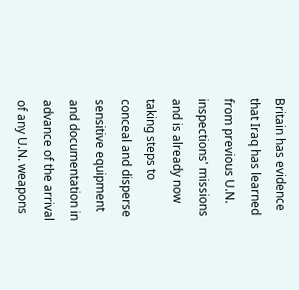Britain has evidence that Iraq has learned from previous U.N. inspections' missions and is already now taking steps to conceal and disperse sensitive equipment and documentation in advance of the arrival of any U.N. weapons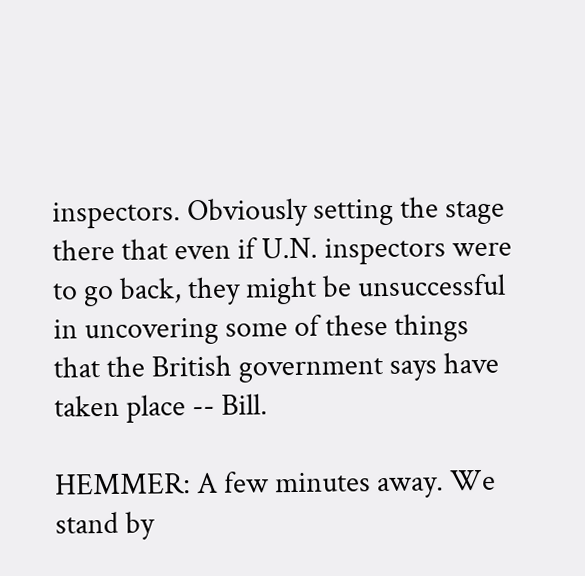inspectors. Obviously setting the stage there that even if U.N. inspectors were to go back, they might be unsuccessful in uncovering some of these things that the British government says have taken place -- Bill.

HEMMER: A few minutes away. We stand by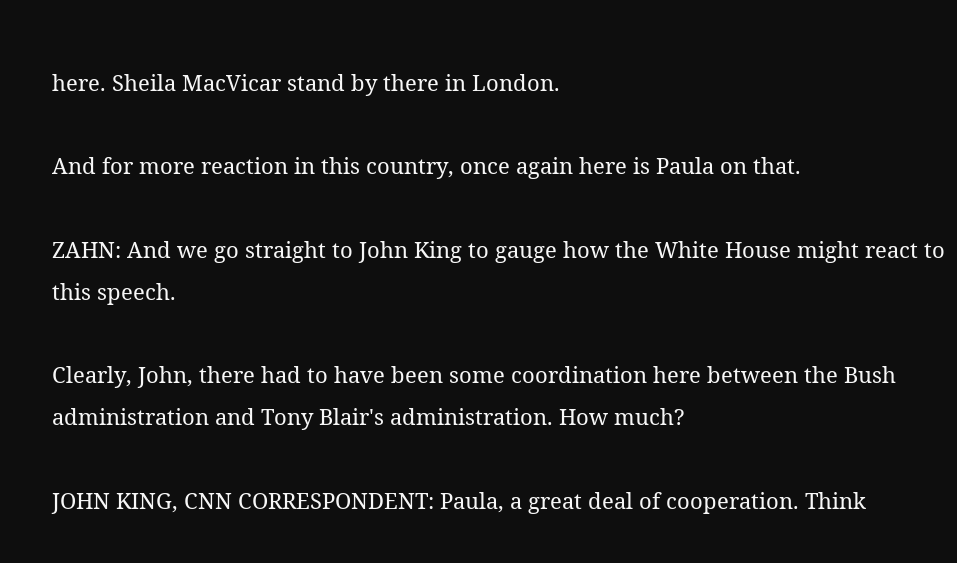here. Sheila MacVicar stand by there in London.

And for more reaction in this country, once again here is Paula on that.

ZAHN: And we go straight to John King to gauge how the White House might react to this speech.

Clearly, John, there had to have been some coordination here between the Bush administration and Tony Blair's administration. How much?

JOHN KING, CNN CORRESPONDENT: Paula, a great deal of cooperation. Think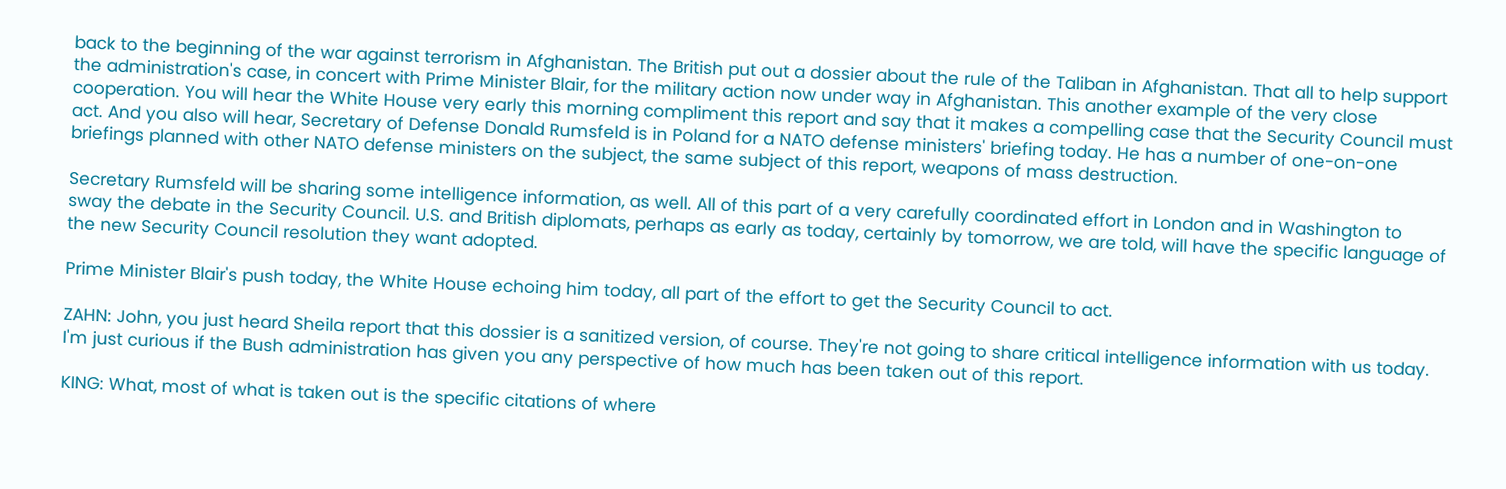back to the beginning of the war against terrorism in Afghanistan. The British put out a dossier about the rule of the Taliban in Afghanistan. That all to help support the administration's case, in concert with Prime Minister Blair, for the military action now under way in Afghanistan. This another example of the very close cooperation. You will hear the White House very early this morning compliment this report and say that it makes a compelling case that the Security Council must act. And you also will hear, Secretary of Defense Donald Rumsfeld is in Poland for a NATO defense ministers' briefing today. He has a number of one-on-one briefings planned with other NATO defense ministers on the subject, the same subject of this report, weapons of mass destruction.

Secretary Rumsfeld will be sharing some intelligence information, as well. All of this part of a very carefully coordinated effort in London and in Washington to sway the debate in the Security Council. U.S. and British diplomats, perhaps as early as today, certainly by tomorrow, we are told, will have the specific language of the new Security Council resolution they want adopted.

Prime Minister Blair's push today, the White House echoing him today, all part of the effort to get the Security Council to act.

ZAHN: John, you just heard Sheila report that this dossier is a sanitized version, of course. They're not going to share critical intelligence information with us today. I'm just curious if the Bush administration has given you any perspective of how much has been taken out of this report.

KING: What, most of what is taken out is the specific citations of where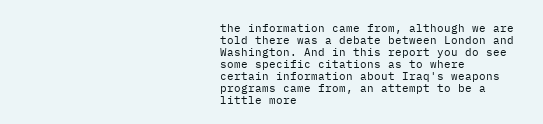the information came from, although we are told there was a debate between London and Washington. And in this report you do see some specific citations as to where certain information about Iraq's weapons programs came from, an attempt to be a little more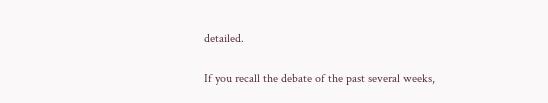detailed.

If you recall the debate of the past several weeks,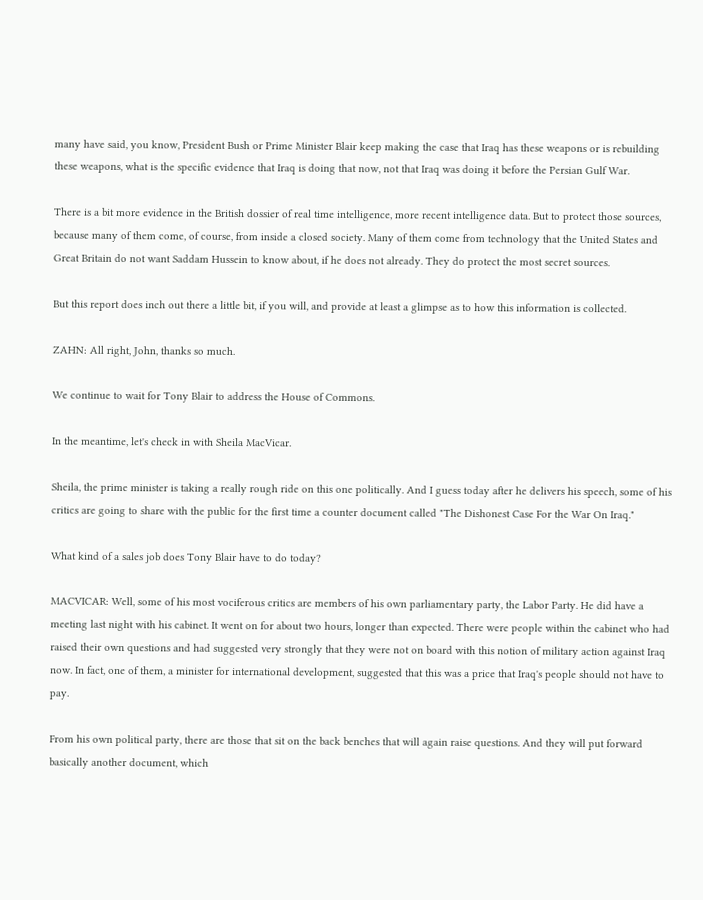many have said, you know, President Bush or Prime Minister Blair keep making the case that Iraq has these weapons or is rebuilding these weapons, what is the specific evidence that Iraq is doing that now, not that Iraq was doing it before the Persian Gulf War.

There is a bit more evidence in the British dossier of real time intelligence, more recent intelligence data. But to protect those sources, because many of them come, of course, from inside a closed society. Many of them come from technology that the United States and Great Britain do not want Saddam Hussein to know about, if he does not already. They do protect the most secret sources.

But this report does inch out there a little bit, if you will, and provide at least a glimpse as to how this information is collected.

ZAHN: All right, John, thanks so much.

We continue to wait for Tony Blair to address the House of Commons.

In the meantime, let's check in with Sheila MacVicar.

Sheila, the prime minister is taking a really rough ride on this one politically. And I guess today after he delivers his speech, some of his critics are going to share with the public for the first time a counter document called "The Dishonest Case For the War On Iraq."

What kind of a sales job does Tony Blair have to do today?

MACVICAR: Well, some of his most vociferous critics are members of his own parliamentary party, the Labor Party. He did have a meeting last night with his cabinet. It went on for about two hours, longer than expected. There were people within the cabinet who had raised their own questions and had suggested very strongly that they were not on board with this notion of military action against Iraq now. In fact, one of them, a minister for international development, suggested that this was a price that Iraq's people should not have to pay.

From his own political party, there are those that sit on the back benches that will again raise questions. And they will put forward basically another document, which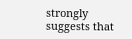strongly suggests that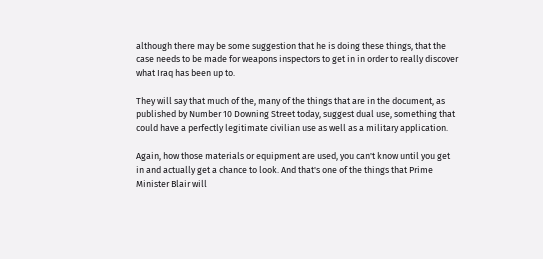although there may be some suggestion that he is doing these things, that the case needs to be made for weapons inspectors to get in in order to really discover what Iraq has been up to.

They will say that much of the, many of the things that are in the document, as published by Number 10 Downing Street today, suggest dual use, something that could have a perfectly legitimate civilian use as well as a military application.

Again, how those materials or equipment are used, you can't know until you get in and actually get a chance to look. And that's one of the things that Prime Minister Blair will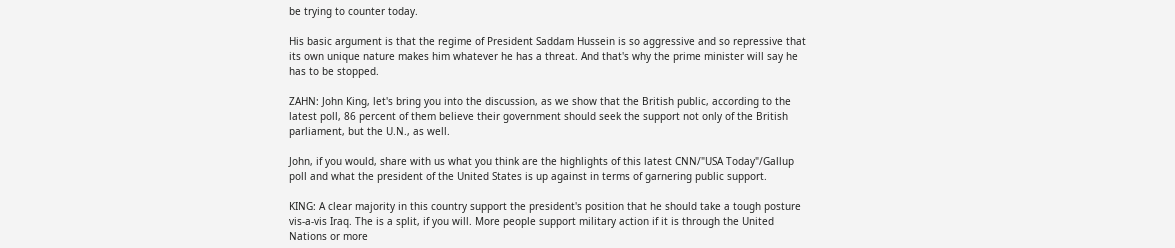be trying to counter today.

His basic argument is that the regime of President Saddam Hussein is so aggressive and so repressive that its own unique nature makes him whatever he has a threat. And that's why the prime minister will say he has to be stopped.

ZAHN: John King, let's bring you into the discussion, as we show that the British public, according to the latest poll, 86 percent of them believe their government should seek the support not only of the British parliament, but the U.N., as well.

John, if you would, share with us what you think are the highlights of this latest CNN/"USA Today"/Gallup poll and what the president of the United States is up against in terms of garnering public support.

KING: A clear majority in this country support the president's position that he should take a tough posture vis-a-vis Iraq. The is a split, if you will. More people support military action if it is through the United Nations or more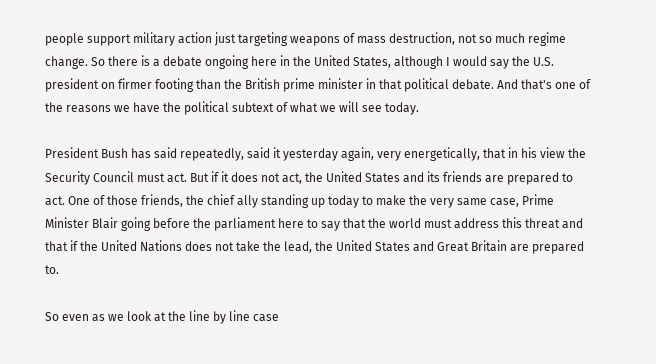people support military action just targeting weapons of mass destruction, not so much regime change. So there is a debate ongoing here in the United States, although I would say the U.S. president on firmer footing than the British prime minister in that political debate. And that's one of the reasons we have the political subtext of what we will see today.

President Bush has said repeatedly, said it yesterday again, very energetically, that in his view the Security Council must act. But if it does not act, the United States and its friends are prepared to act. One of those friends, the chief ally standing up today to make the very same case, Prime Minister Blair going before the parliament here to say that the world must address this threat and that if the United Nations does not take the lead, the United States and Great Britain are prepared to.

So even as we look at the line by line case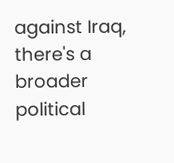against Iraq, there's a broader political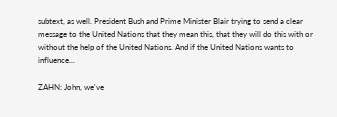subtext, as well. President Bush and Prime Minister Blair trying to send a clear message to the United Nations that they mean this, that they will do this with or without the help of the United Nations. And if the United Nations wants to influence...

ZAHN: John, we've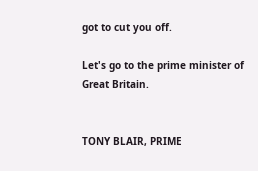got to cut you off.

Let's go to the prime minister of Great Britain.


TONY BLAIR, PRIME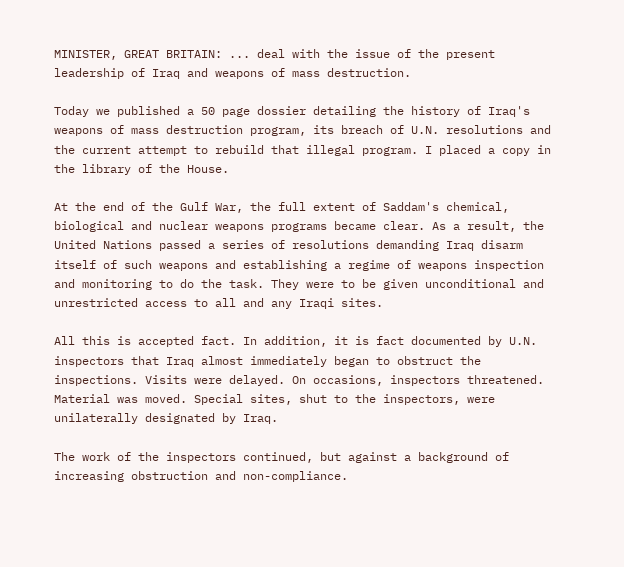MINISTER, GREAT BRITAIN: ... deal with the issue of the present leadership of Iraq and weapons of mass destruction.

Today we published a 50 page dossier detailing the history of Iraq's weapons of mass destruction program, its breach of U.N. resolutions and the current attempt to rebuild that illegal program. I placed a copy in the library of the House.

At the end of the Gulf War, the full extent of Saddam's chemical, biological and nuclear weapons programs became clear. As a result, the United Nations passed a series of resolutions demanding Iraq disarm itself of such weapons and establishing a regime of weapons inspection and monitoring to do the task. They were to be given unconditional and unrestricted access to all and any Iraqi sites.

All this is accepted fact. In addition, it is fact documented by U.N. inspectors that Iraq almost immediately began to obstruct the inspections. Visits were delayed. On occasions, inspectors threatened. Material was moved. Special sites, shut to the inspectors, were unilaterally designated by Iraq.

The work of the inspectors continued, but against a background of increasing obstruction and non-compliance.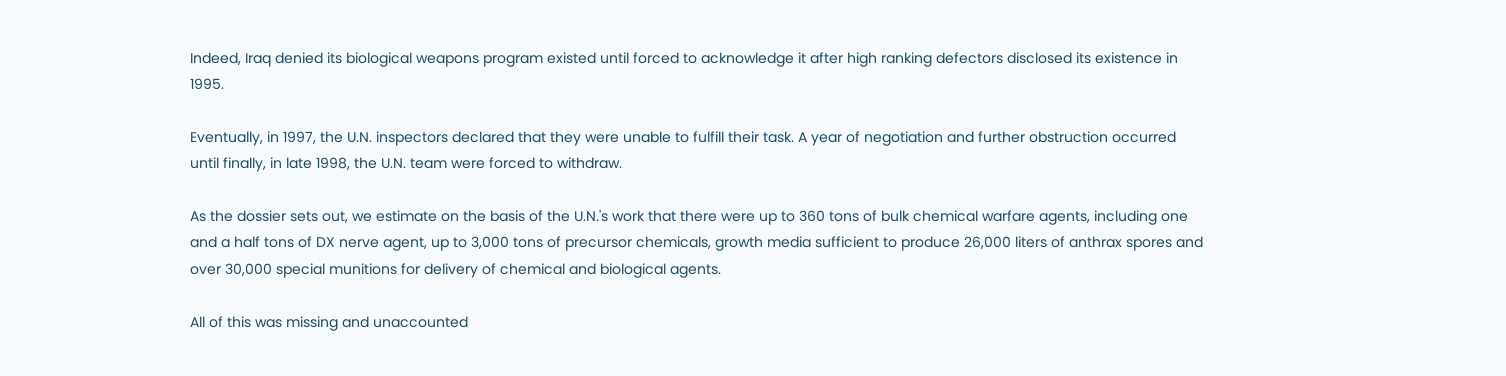Indeed, Iraq denied its biological weapons program existed until forced to acknowledge it after high ranking defectors disclosed its existence in 1995.

Eventually, in 1997, the U.N. inspectors declared that they were unable to fulfill their task. A year of negotiation and further obstruction occurred until finally, in late 1998, the U.N. team were forced to withdraw.

As the dossier sets out, we estimate on the basis of the U.N.'s work that there were up to 360 tons of bulk chemical warfare agents, including one and a half tons of DX nerve agent, up to 3,000 tons of precursor chemicals, growth media sufficient to produce 26,000 liters of anthrax spores and over 30,000 special munitions for delivery of chemical and biological agents.

All of this was missing and unaccounted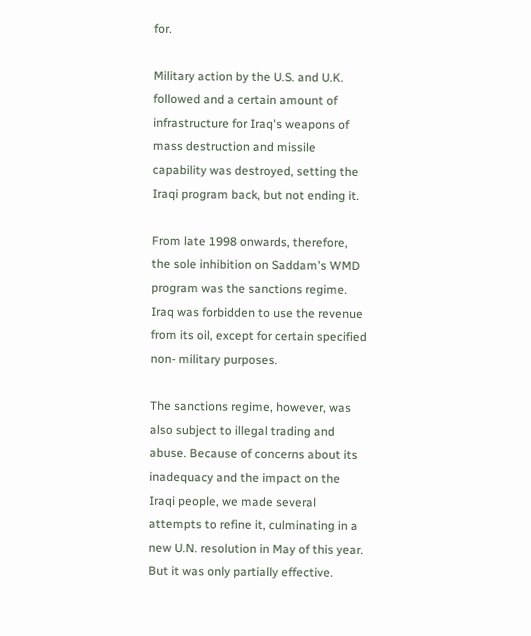for.

Military action by the U.S. and U.K. followed and a certain amount of infrastructure for Iraq's weapons of mass destruction and missile capability was destroyed, setting the Iraqi program back, but not ending it.

From late 1998 onwards, therefore, the sole inhibition on Saddam's WMD program was the sanctions regime. Iraq was forbidden to use the revenue from its oil, except for certain specified non- military purposes.

The sanctions regime, however, was also subject to illegal trading and abuse. Because of concerns about its inadequacy and the impact on the Iraqi people, we made several attempts to refine it, culminating in a new U.N. resolution in May of this year. But it was only partially effective.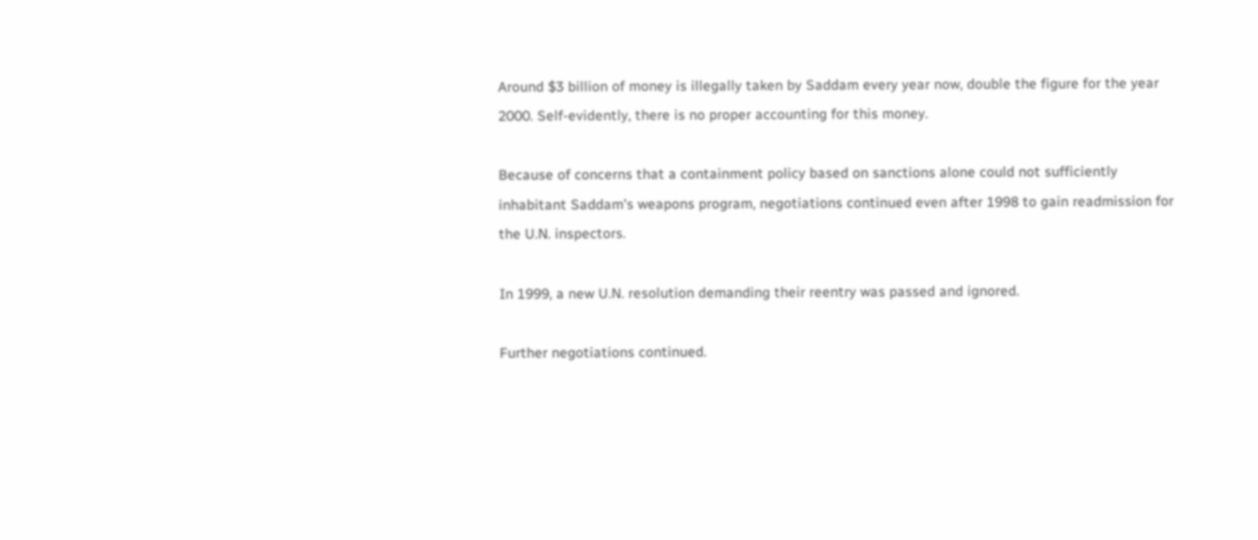Around $3 billion of money is illegally taken by Saddam every year now, double the figure for the year 2000. Self-evidently, there is no proper accounting for this money.

Because of concerns that a containment policy based on sanctions alone could not sufficiently inhabitant Saddam's weapons program, negotiations continued even after 1998 to gain readmission for the U.N. inspectors.

In 1999, a new U.N. resolution demanding their reentry was passed and ignored.

Further negotiations continued.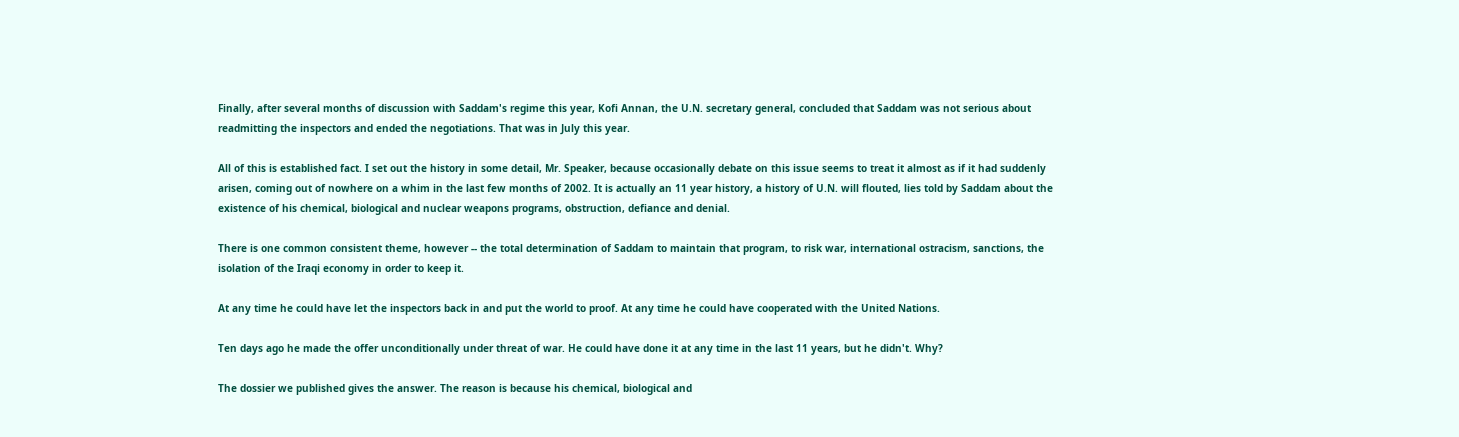Finally, after several months of discussion with Saddam's regime this year, Kofi Annan, the U.N. secretary general, concluded that Saddam was not serious about readmitting the inspectors and ended the negotiations. That was in July this year.

All of this is established fact. I set out the history in some detail, Mr. Speaker, because occasionally debate on this issue seems to treat it almost as if it had suddenly arisen, coming out of nowhere on a whim in the last few months of 2002. It is actually an 11 year history, a history of U.N. will flouted, lies told by Saddam about the existence of his chemical, biological and nuclear weapons programs, obstruction, defiance and denial.

There is one common consistent theme, however -- the total determination of Saddam to maintain that program, to risk war, international ostracism, sanctions, the isolation of the Iraqi economy in order to keep it.

At any time he could have let the inspectors back in and put the world to proof. At any time he could have cooperated with the United Nations.

Ten days ago he made the offer unconditionally under threat of war. He could have done it at any time in the last 11 years, but he didn't. Why?

The dossier we published gives the answer. The reason is because his chemical, biological and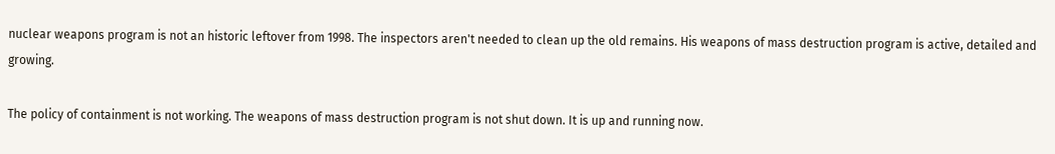nuclear weapons program is not an historic leftover from 1998. The inspectors aren't needed to clean up the old remains. His weapons of mass destruction program is active, detailed and growing.

The policy of containment is not working. The weapons of mass destruction program is not shut down. It is up and running now.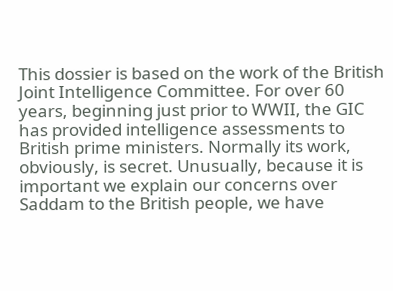This dossier is based on the work of the British Joint Intelligence Committee. For over 60 years, beginning just prior to WWII, the GIC has provided intelligence assessments to British prime ministers. Normally its work, obviously, is secret. Unusually, because it is important we explain our concerns over Saddam to the British people, we have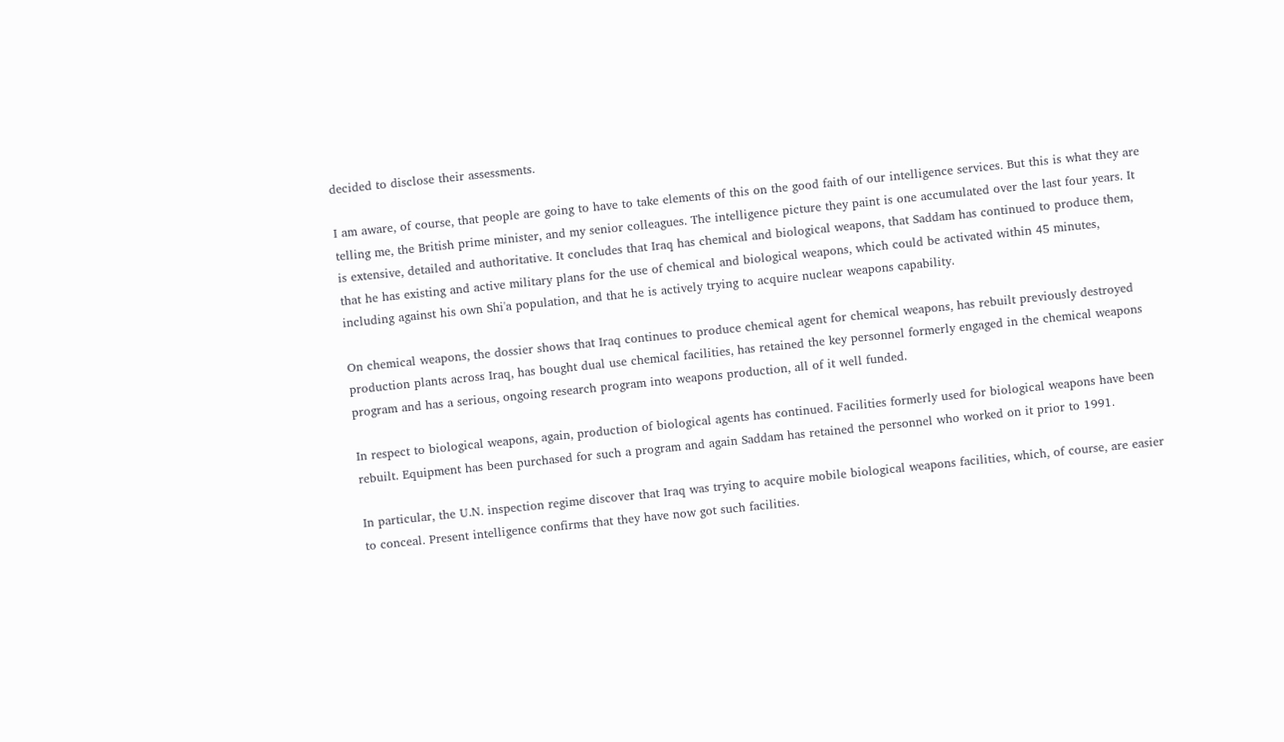decided to disclose their assessments.

I am aware, of course, that people are going to have to take elements of this on the good faith of our intelligence services. But this is what they are telling me, the British prime minister, and my senior colleagues. The intelligence picture they paint is one accumulated over the last four years. It is extensive, detailed and authoritative. It concludes that Iraq has chemical and biological weapons, that Saddam has continued to produce them, that he has existing and active military plans for the use of chemical and biological weapons, which could be activated within 45 minutes, including against his own Shi'a population, and that he is actively trying to acquire nuclear weapons capability.

On chemical weapons, the dossier shows that Iraq continues to produce chemical agent for chemical weapons, has rebuilt previously destroyed production plants across Iraq, has bought dual use chemical facilities, has retained the key personnel formerly engaged in the chemical weapons program and has a serious, ongoing research program into weapons production, all of it well funded.

In respect to biological weapons, again, production of biological agents has continued. Facilities formerly used for biological weapons have been rebuilt. Equipment has been purchased for such a program and again Saddam has retained the personnel who worked on it prior to 1991.

In particular, the U.N. inspection regime discover that Iraq was trying to acquire mobile biological weapons facilities, which, of course, are easier to conceal. Present intelligence confirms that they have now got such facilities.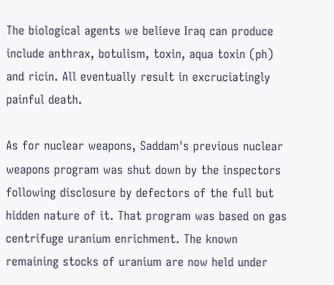The biological agents we believe Iraq can produce include anthrax, botulism, toxin, aqua toxin (ph) and ricin. All eventually result in excruciatingly painful death.

As for nuclear weapons, Saddam's previous nuclear weapons program was shut down by the inspectors following disclosure by defectors of the full but hidden nature of it. That program was based on gas centrifuge uranium enrichment. The known remaining stocks of uranium are now held under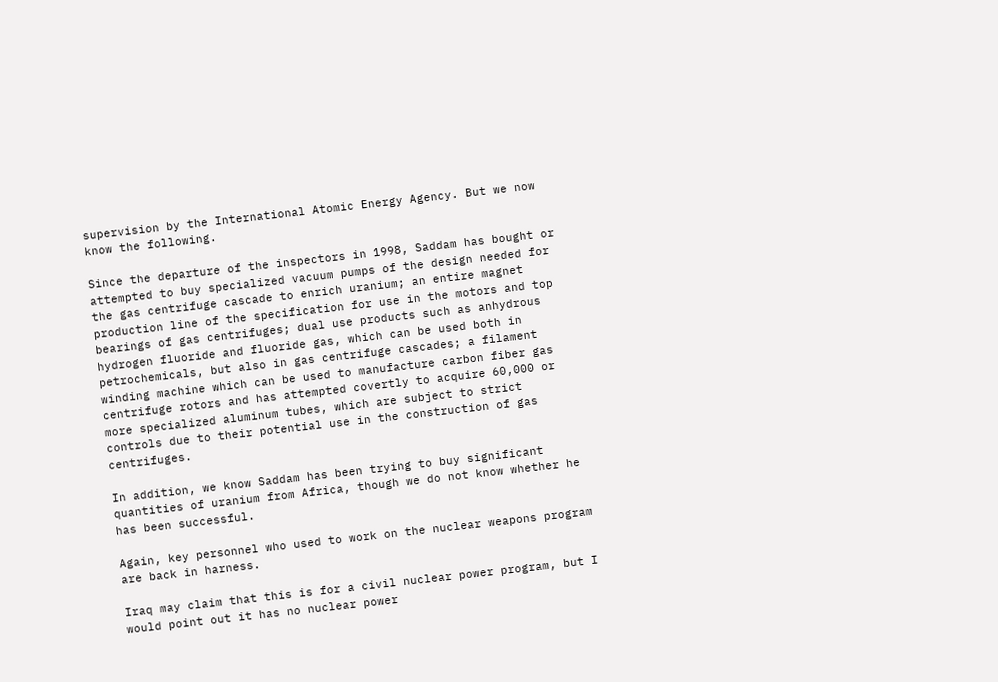supervision by the International Atomic Energy Agency. But we now know the following.

Since the departure of the inspectors in 1998, Saddam has bought or attempted to buy specialized vacuum pumps of the design needed for the gas centrifuge cascade to enrich uranium; an entire magnet production line of the specification for use in the motors and top bearings of gas centrifuges; dual use products such as anhydrous hydrogen fluoride and fluoride gas, which can be used both in petrochemicals, but also in gas centrifuge cascades; a filament winding machine which can be used to manufacture carbon fiber gas centrifuge rotors and has attempted covertly to acquire 60,000 or more specialized aluminum tubes, which are subject to strict controls due to their potential use in the construction of gas centrifuges.

In addition, we know Saddam has been trying to buy significant quantities of uranium from Africa, though we do not know whether he has been successful.

Again, key personnel who used to work on the nuclear weapons program are back in harness.

Iraq may claim that this is for a civil nuclear power program, but I would point out it has no nuclear power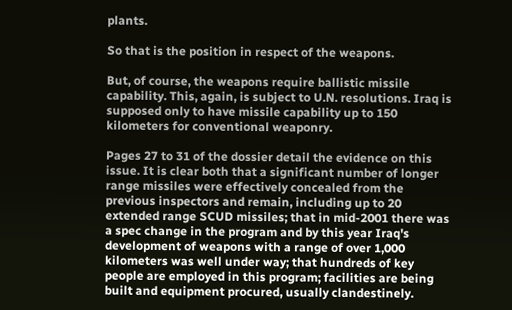plants.

So that is the position in respect of the weapons.

But, of course, the weapons require ballistic missile capability. This, again, is subject to U.N. resolutions. Iraq is supposed only to have missile capability up to 150 kilometers for conventional weaponry.

Pages 27 to 31 of the dossier detail the evidence on this issue. It is clear both that a significant number of longer range missiles were effectively concealed from the previous inspectors and remain, including up to 20 extended range SCUD missiles; that in mid-2001 there was a spec change in the program and by this year Iraq's development of weapons with a range of over 1,000 kilometers was well under way; that hundreds of key people are employed in this program; facilities are being built and equipment procured, usually clandestinely.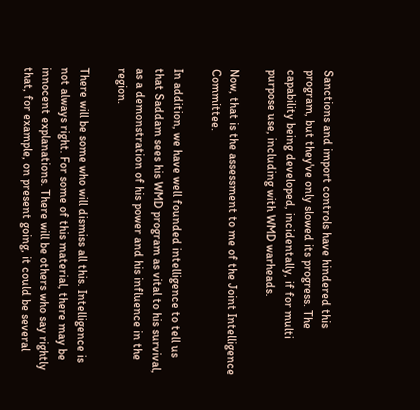Sanctions and import controls have hindered this program, but they've only slowed its progress. The capability being developed, incidentally, if for multi purpose use, including with WMD warheads.

Now, that is the assessment to me of the Joint Intelligence Committee.

In addition, we have well founded intelligence to tell us that Saddam sees his WMD program as vital to his survival, as a demonstration of his power and his influence in the region.

There will be some who will dismiss all this. Intelligence is not always right. For some of this material, there may be innocent explanations. There will be others who say rightly that, for example, on present going, it could be several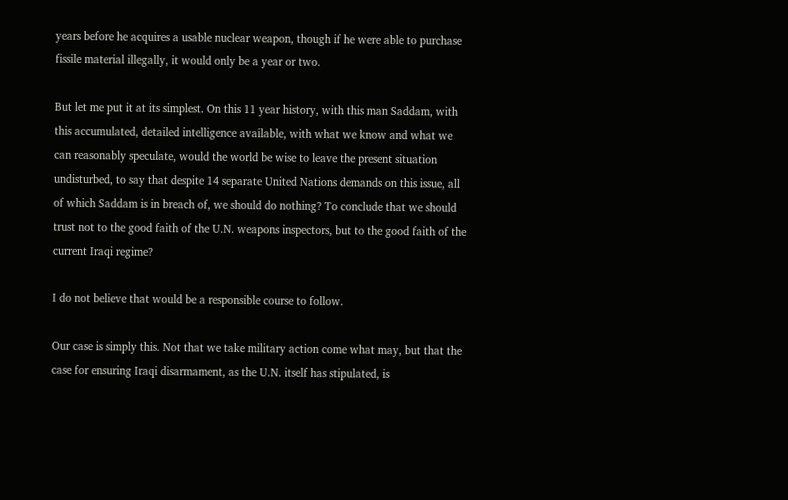years before he acquires a usable nuclear weapon, though if he were able to purchase fissile material illegally, it would only be a year or two.

But let me put it at its simplest. On this 11 year history, with this man Saddam, with this accumulated, detailed intelligence available, with what we know and what we can reasonably speculate, would the world be wise to leave the present situation undisturbed, to say that despite 14 separate United Nations demands on this issue, all of which Saddam is in breach of, we should do nothing? To conclude that we should trust not to the good faith of the U.N. weapons inspectors, but to the good faith of the current Iraqi regime?

I do not believe that would be a responsible course to follow.

Our case is simply this. Not that we take military action come what may, but that the case for ensuring Iraqi disarmament, as the U.N. itself has stipulated, is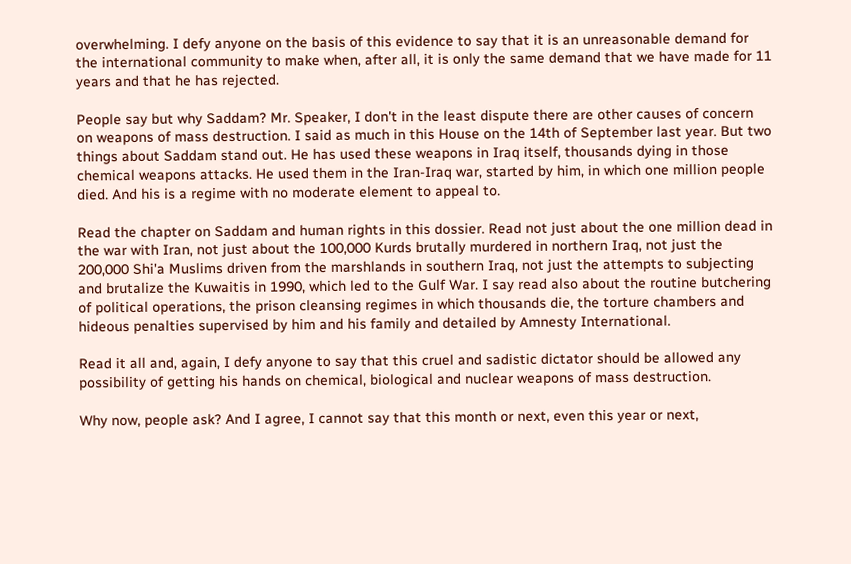overwhelming. I defy anyone on the basis of this evidence to say that it is an unreasonable demand for the international community to make when, after all, it is only the same demand that we have made for 11 years and that he has rejected.

People say but why Saddam? Mr. Speaker, I don't in the least dispute there are other causes of concern on weapons of mass destruction. I said as much in this House on the 14th of September last year. But two things about Saddam stand out. He has used these weapons in Iraq itself, thousands dying in those chemical weapons attacks. He used them in the Iran-Iraq war, started by him, in which one million people died. And his is a regime with no moderate element to appeal to.

Read the chapter on Saddam and human rights in this dossier. Read not just about the one million dead in the war with Iran, not just about the 100,000 Kurds brutally murdered in northern Iraq, not just the 200,000 Shi'a Muslims driven from the marshlands in southern Iraq, not just the attempts to subjecting and brutalize the Kuwaitis in 1990, which led to the Gulf War. I say read also about the routine butchering of political operations, the prison cleansing regimes in which thousands die, the torture chambers and hideous penalties supervised by him and his family and detailed by Amnesty International.

Read it all and, again, I defy anyone to say that this cruel and sadistic dictator should be allowed any possibility of getting his hands on chemical, biological and nuclear weapons of mass destruction.

Why now, people ask? And I agree, I cannot say that this month or next, even this year or next,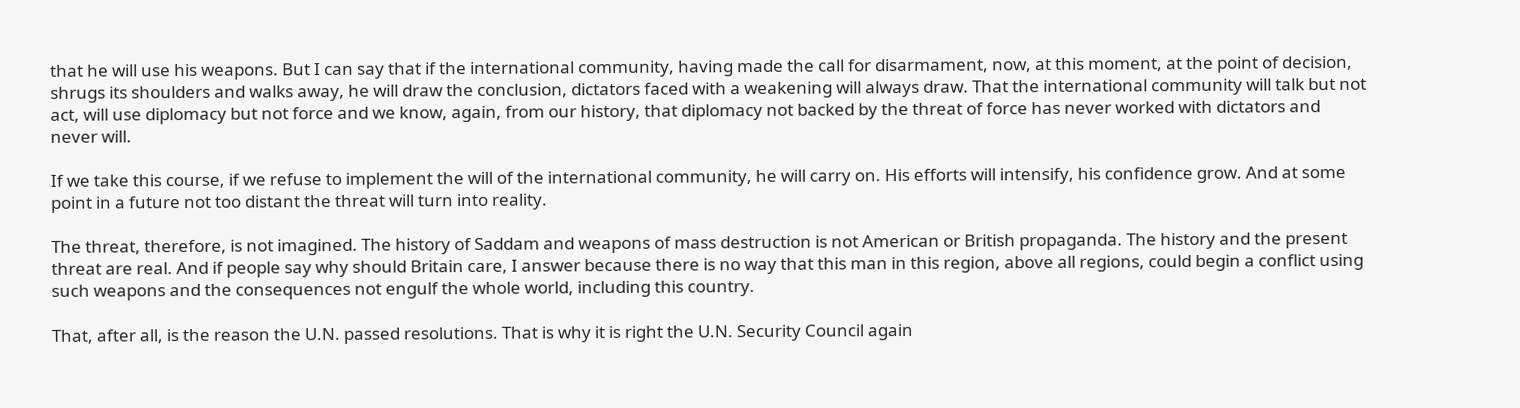that he will use his weapons. But I can say that if the international community, having made the call for disarmament, now, at this moment, at the point of decision, shrugs its shoulders and walks away, he will draw the conclusion, dictators faced with a weakening will always draw. That the international community will talk but not act, will use diplomacy but not force and we know, again, from our history, that diplomacy not backed by the threat of force has never worked with dictators and never will.

If we take this course, if we refuse to implement the will of the international community, he will carry on. His efforts will intensify, his confidence grow. And at some point in a future not too distant the threat will turn into reality.

The threat, therefore, is not imagined. The history of Saddam and weapons of mass destruction is not American or British propaganda. The history and the present threat are real. And if people say why should Britain care, I answer because there is no way that this man in this region, above all regions, could begin a conflict using such weapons and the consequences not engulf the whole world, including this country.

That, after all, is the reason the U.N. passed resolutions. That is why it is right the U.N. Security Council again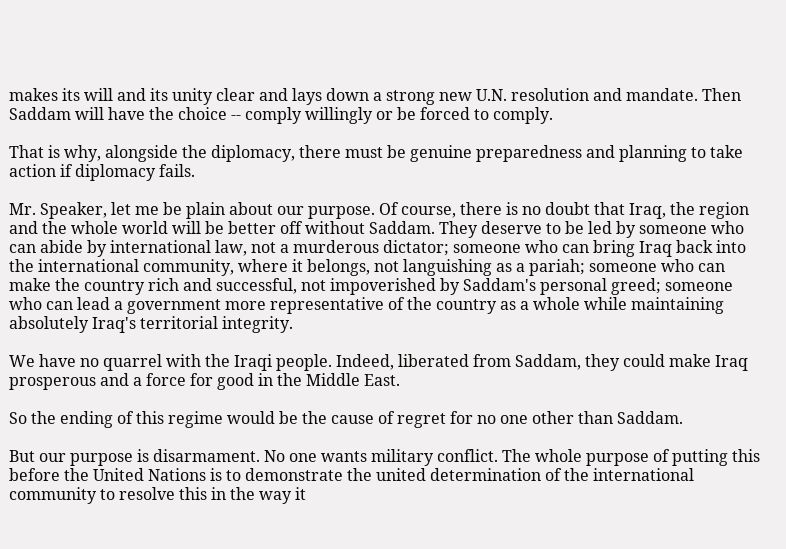makes its will and its unity clear and lays down a strong new U.N. resolution and mandate. Then Saddam will have the choice -- comply willingly or be forced to comply.

That is why, alongside the diplomacy, there must be genuine preparedness and planning to take action if diplomacy fails.

Mr. Speaker, let me be plain about our purpose. Of course, there is no doubt that Iraq, the region and the whole world will be better off without Saddam. They deserve to be led by someone who can abide by international law, not a murderous dictator; someone who can bring Iraq back into the international community, where it belongs, not languishing as a pariah; someone who can make the country rich and successful, not impoverished by Saddam's personal greed; someone who can lead a government more representative of the country as a whole while maintaining absolutely Iraq's territorial integrity.

We have no quarrel with the Iraqi people. Indeed, liberated from Saddam, they could make Iraq prosperous and a force for good in the Middle East.

So the ending of this regime would be the cause of regret for no one other than Saddam.

But our purpose is disarmament. No one wants military conflict. The whole purpose of putting this before the United Nations is to demonstrate the united determination of the international community to resolve this in the way it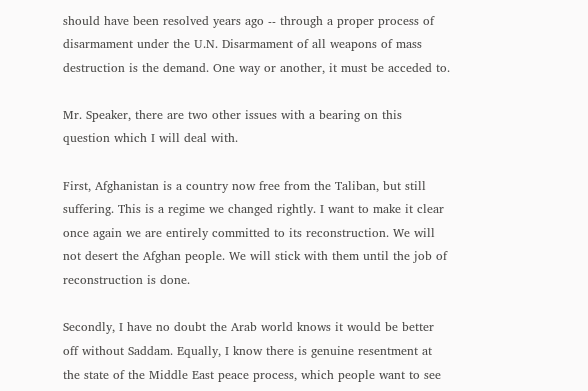should have been resolved years ago -- through a proper process of disarmament under the U.N. Disarmament of all weapons of mass destruction is the demand. One way or another, it must be acceded to.

Mr. Speaker, there are two other issues with a bearing on this question which I will deal with.

First, Afghanistan is a country now free from the Taliban, but still suffering. This is a regime we changed rightly. I want to make it clear once again we are entirely committed to its reconstruction. We will not desert the Afghan people. We will stick with them until the job of reconstruction is done.

Secondly, I have no doubt the Arab world knows it would be better off without Saddam. Equally, I know there is genuine resentment at the state of the Middle East peace process, which people want to see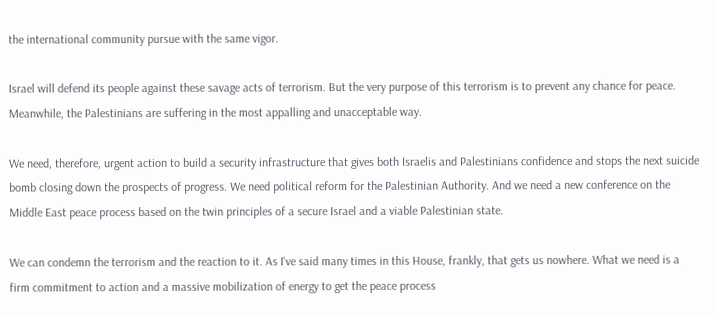the international community pursue with the same vigor.

Israel will defend its people against these savage acts of terrorism. But the very purpose of this terrorism is to prevent any chance for peace. Meanwhile, the Palestinians are suffering in the most appalling and unacceptable way.

We need, therefore, urgent action to build a security infrastructure that gives both Israelis and Palestinians confidence and stops the next suicide bomb closing down the prospects of progress. We need political reform for the Palestinian Authority. And we need a new conference on the Middle East peace process based on the twin principles of a secure Israel and a viable Palestinian state.

We can condemn the terrorism and the reaction to it. As I've said many times in this House, frankly, that gets us nowhere. What we need is a firm commitment to action and a massive mobilization of energy to get the peace process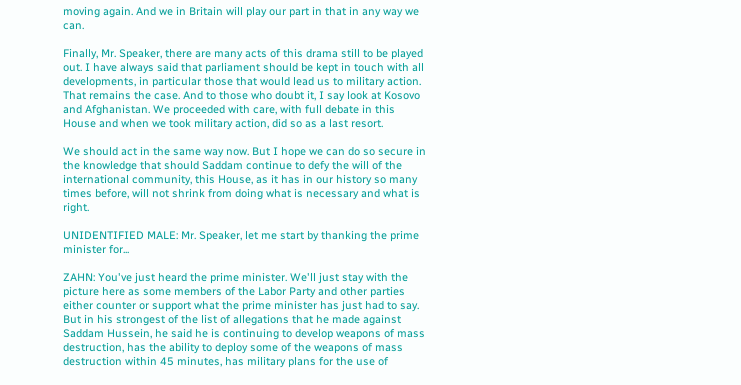moving again. And we in Britain will play our part in that in any way we can.

Finally, Mr. Speaker, there are many acts of this drama still to be played out. I have always said that parliament should be kept in touch with all developments, in particular those that would lead us to military action. That remains the case. And to those who doubt it, I say look at Kosovo and Afghanistan. We proceeded with care, with full debate in this House and when we took military action, did so as a last resort.

We should act in the same way now. But I hope we can do so secure in the knowledge that should Saddam continue to defy the will of the international community, this House, as it has in our history so many times before, will not shrink from doing what is necessary and what is right.

UNIDENTIFIED MALE: Mr. Speaker, let me start by thanking the prime minister for...

ZAHN: You've just heard the prime minister. We'll just stay with the picture here as some members of the Labor Party and other parties either counter or support what the prime minister has just had to say. But in his strongest of the list of allegations that he made against Saddam Hussein, he said he is continuing to develop weapons of mass destruction, has the ability to deploy some of the weapons of mass destruction within 45 minutes, has military plans for the use of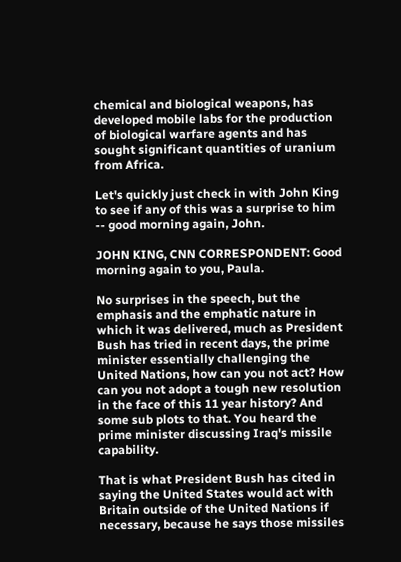chemical and biological weapons, has developed mobile labs for the production of biological warfare agents and has sought significant quantities of uranium from Africa.

Let's quickly just check in with John King to see if any of this was a surprise to him -- good morning again, John.

JOHN KING, CNN CORRESPONDENT: Good morning again to you, Paula.

No surprises in the speech, but the emphasis and the emphatic nature in which it was delivered, much as President Bush has tried in recent days, the prime minister essentially challenging the United Nations, how can you not act? How can you not adopt a tough new resolution in the face of this 11 year history? And some sub plots to that. You heard the prime minister discussing Iraq's missile capability.

That is what President Bush has cited in saying the United States would act with Britain outside of the United Nations if necessary, because he says those missiles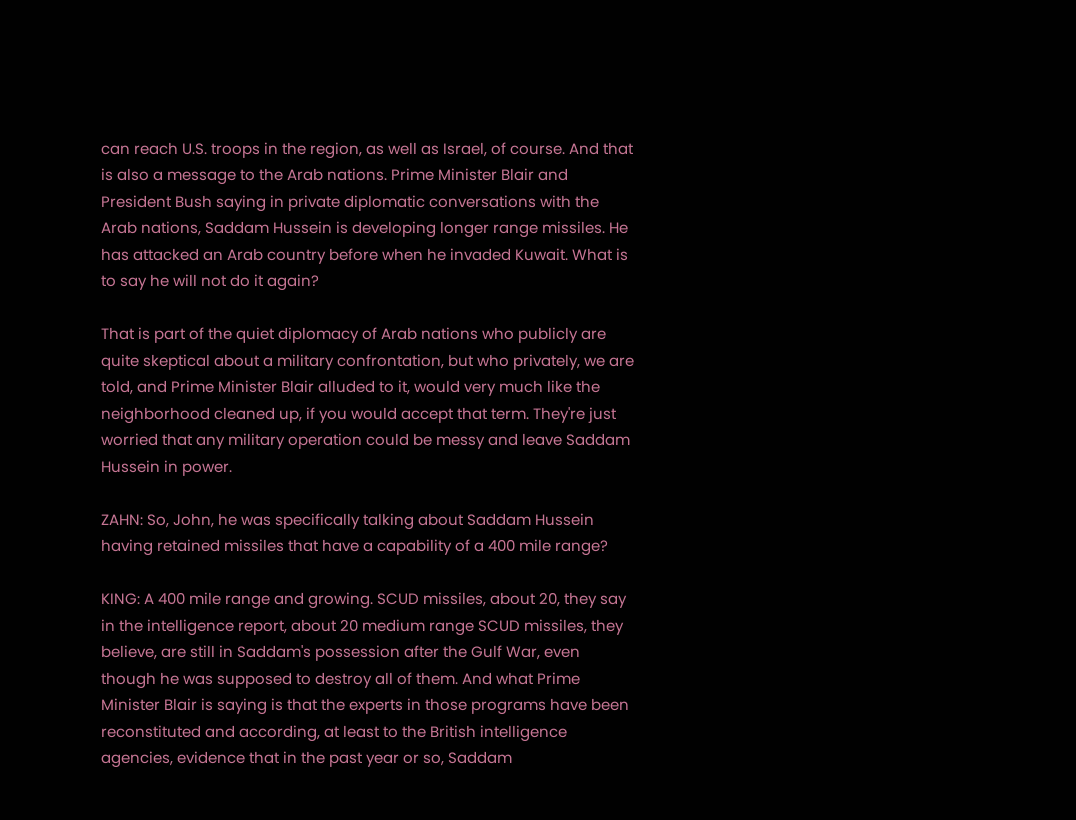can reach U.S. troops in the region, as well as Israel, of course. And that is also a message to the Arab nations. Prime Minister Blair and President Bush saying in private diplomatic conversations with the Arab nations, Saddam Hussein is developing longer range missiles. He has attacked an Arab country before when he invaded Kuwait. What is to say he will not do it again?

That is part of the quiet diplomacy of Arab nations who publicly are quite skeptical about a military confrontation, but who privately, we are told, and Prime Minister Blair alluded to it, would very much like the neighborhood cleaned up, if you would accept that term. They're just worried that any military operation could be messy and leave Saddam Hussein in power.

ZAHN: So, John, he was specifically talking about Saddam Hussein having retained missiles that have a capability of a 400 mile range?

KING: A 400 mile range and growing. SCUD missiles, about 20, they say in the intelligence report, about 20 medium range SCUD missiles, they believe, are still in Saddam's possession after the Gulf War, even though he was supposed to destroy all of them. And what Prime Minister Blair is saying is that the experts in those programs have been reconstituted and according, at least to the British intelligence agencies, evidence that in the past year or so, Saddam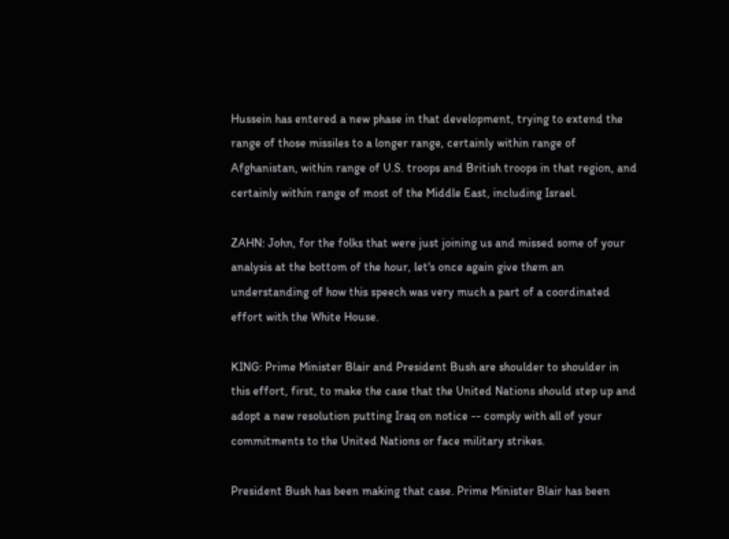Hussein has entered a new phase in that development, trying to extend the range of those missiles to a longer range, certainly within range of Afghanistan, within range of U.S. troops and British troops in that region, and certainly within range of most of the Middle East, including Israel.

ZAHN: John, for the folks that were just joining us and missed some of your analysis at the bottom of the hour, let's once again give them an understanding of how this speech was very much a part of a coordinated effort with the White House.

KING: Prime Minister Blair and President Bush are shoulder to shoulder in this effort, first, to make the case that the United Nations should step up and adopt a new resolution putting Iraq on notice -- comply with all of your commitments to the United Nations or face military strikes.

President Bush has been making that case. Prime Minister Blair has been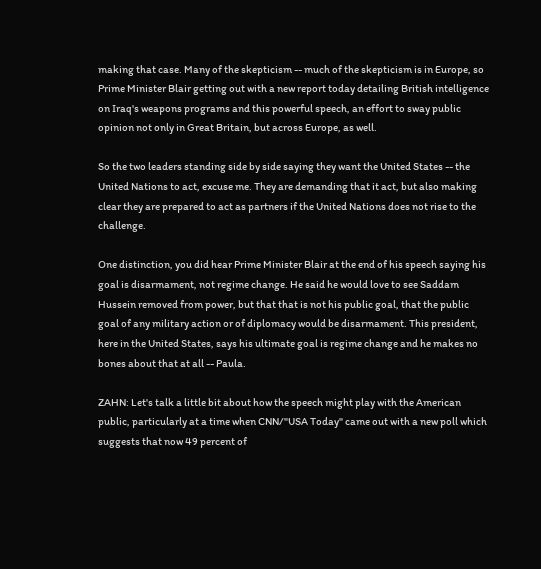making that case. Many of the skepticism -- much of the skepticism is in Europe, so Prime Minister Blair getting out with a new report today detailing British intelligence on Iraq's weapons programs and this powerful speech, an effort to sway public opinion not only in Great Britain, but across Europe, as well.

So the two leaders standing side by side saying they want the United States -- the United Nations to act, excuse me. They are demanding that it act, but also making clear they are prepared to act as partners if the United Nations does not rise to the challenge.

One distinction, you did hear Prime Minister Blair at the end of his speech saying his goal is disarmament, not regime change. He said he would love to see Saddam Hussein removed from power, but that that is not his public goal, that the public goal of any military action or of diplomacy would be disarmament. This president, here in the United States, says his ultimate goal is regime change and he makes no bones about that at all -- Paula.

ZAHN: Let's talk a little bit about how the speech might play with the American public, particularly at a time when CNN/"USA Today" came out with a new poll which suggests that now 49 percent of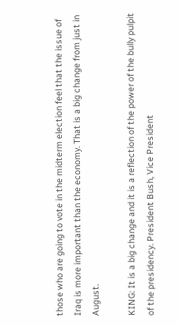those who are going to vote in the midterm election feel that the issue of Iraq is more important than the economy. That is a big change from just in August.

KING: It is a big change and it is a reflection of the power of the bully pulpit of the presidency. President Bush, Vice President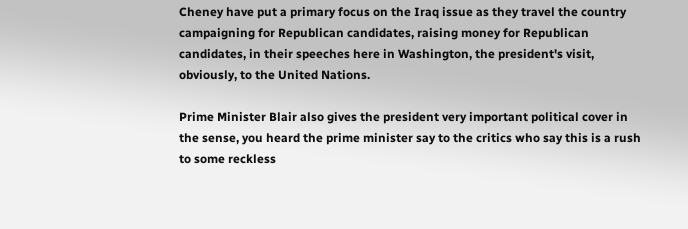Cheney have put a primary focus on the Iraq issue as they travel the country campaigning for Republican candidates, raising money for Republican candidates, in their speeches here in Washington, the president's visit, obviously, to the United Nations.

Prime Minister Blair also gives the president very important political cover in the sense, you heard the prime minister say to the critics who say this is a rush to some reckless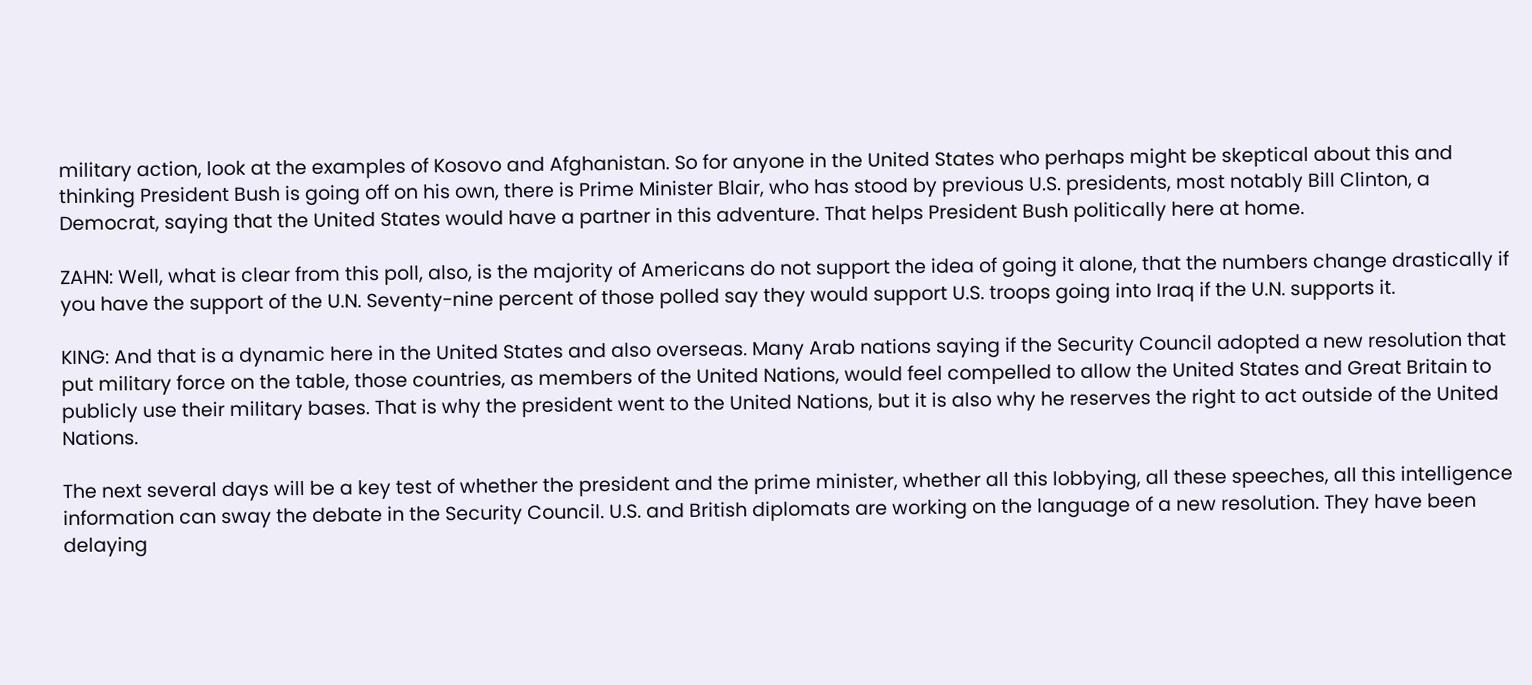military action, look at the examples of Kosovo and Afghanistan. So for anyone in the United States who perhaps might be skeptical about this and thinking President Bush is going off on his own, there is Prime Minister Blair, who has stood by previous U.S. presidents, most notably Bill Clinton, a Democrat, saying that the United States would have a partner in this adventure. That helps President Bush politically here at home.

ZAHN: Well, what is clear from this poll, also, is the majority of Americans do not support the idea of going it alone, that the numbers change drastically if you have the support of the U.N. Seventy-nine percent of those polled say they would support U.S. troops going into Iraq if the U.N. supports it.

KING: And that is a dynamic here in the United States and also overseas. Many Arab nations saying if the Security Council adopted a new resolution that put military force on the table, those countries, as members of the United Nations, would feel compelled to allow the United States and Great Britain to publicly use their military bases. That is why the president went to the United Nations, but it is also why he reserves the right to act outside of the United Nations.

The next several days will be a key test of whether the president and the prime minister, whether all this lobbying, all these speeches, all this intelligence information can sway the debate in the Security Council. U.S. and British diplomats are working on the language of a new resolution. They have been delaying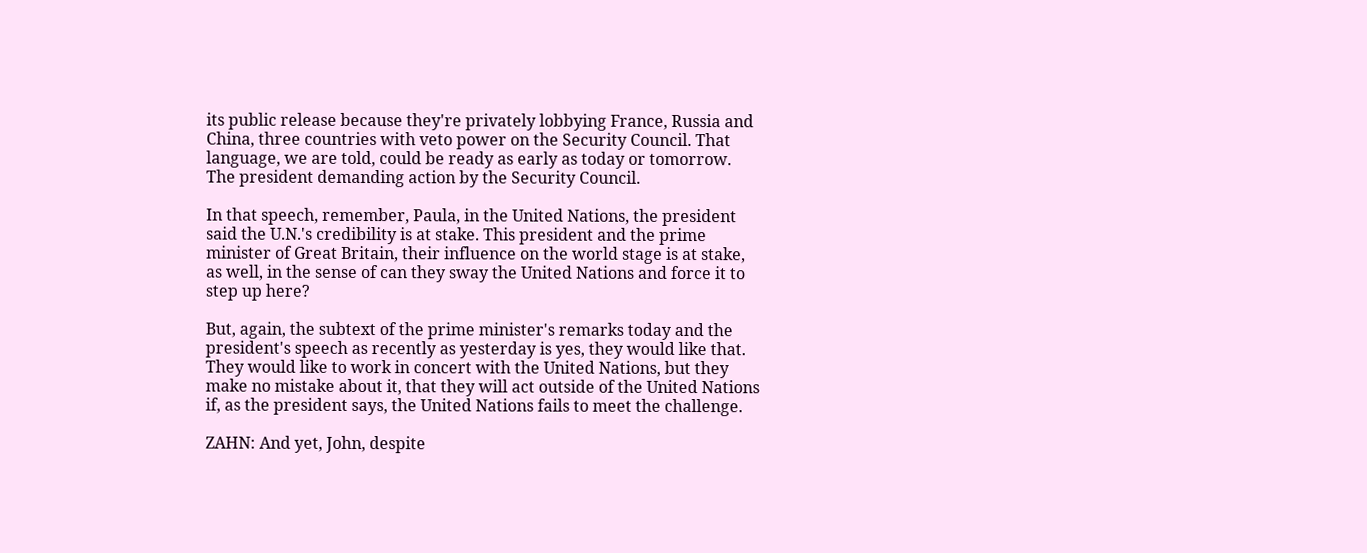its public release because they're privately lobbying France, Russia and China, three countries with veto power on the Security Council. That language, we are told, could be ready as early as today or tomorrow. The president demanding action by the Security Council.

In that speech, remember, Paula, in the United Nations, the president said the U.N.'s credibility is at stake. This president and the prime minister of Great Britain, their influence on the world stage is at stake, as well, in the sense of can they sway the United Nations and force it to step up here?

But, again, the subtext of the prime minister's remarks today and the president's speech as recently as yesterday is yes, they would like that. They would like to work in concert with the United Nations, but they make no mistake about it, that they will act outside of the United Nations if, as the president says, the United Nations fails to meet the challenge.

ZAHN: And yet, John, despite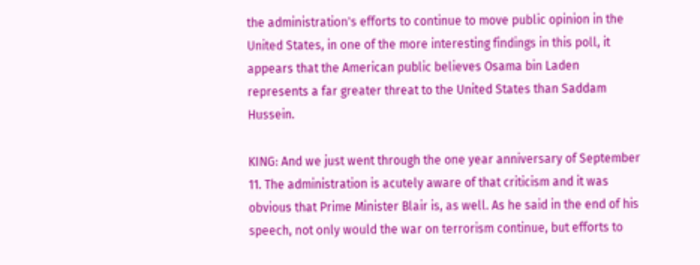the administration's efforts to continue to move public opinion in the United States, in one of the more interesting findings in this poll, it appears that the American public believes Osama bin Laden represents a far greater threat to the United States than Saddam Hussein.

KING: And we just went through the one year anniversary of September 11. The administration is acutely aware of that criticism and it was obvious that Prime Minister Blair is, as well. As he said in the end of his speech, not only would the war on terrorism continue, but efforts to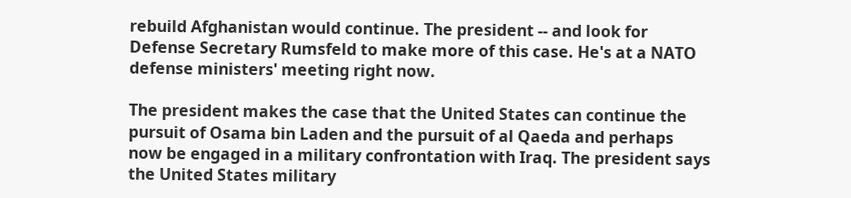rebuild Afghanistan would continue. The president -- and look for Defense Secretary Rumsfeld to make more of this case. He's at a NATO defense ministers' meeting right now.

The president makes the case that the United States can continue the pursuit of Osama bin Laden and the pursuit of al Qaeda and perhaps now be engaged in a military confrontation with Iraq. The president says the United States military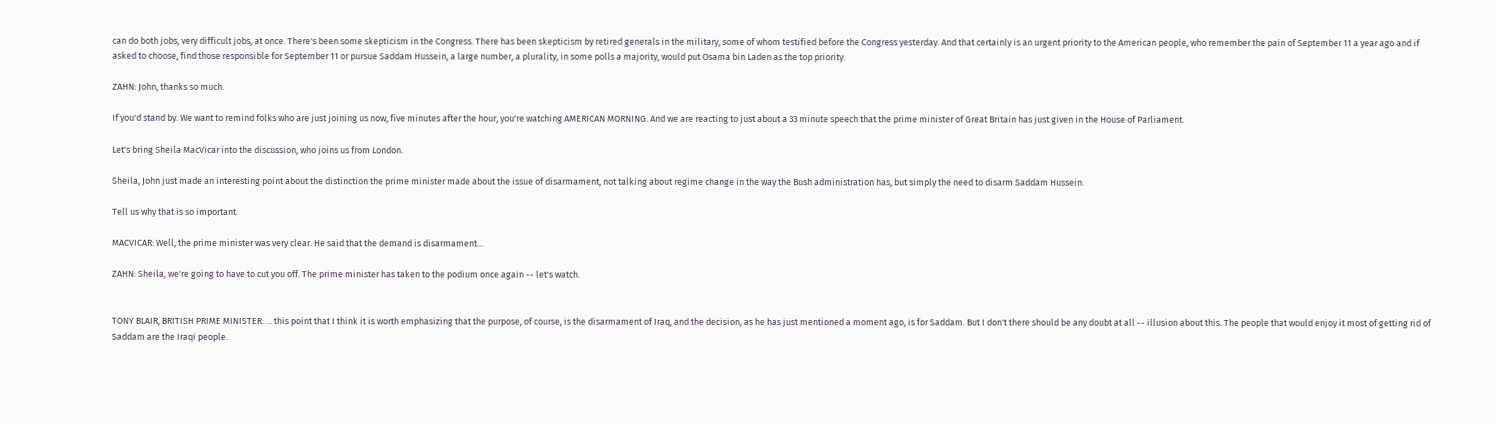can do both jobs, very difficult jobs, at once. There's been some skepticism in the Congress. There has been skepticism by retired generals in the military, some of whom testified before the Congress yesterday. And that certainly is an urgent priority to the American people, who remember the pain of September 11 a year ago and if asked to choose, find those responsible for September 11 or pursue Saddam Hussein, a large number, a plurality, in some polls a majority, would put Osama bin Laden as the top priority.

ZAHN: John, thanks so much.

If you'd stand by. We want to remind folks who are just joining us now, five minutes after the hour, you're watching AMERICAN MORNING. And we are reacting to just about a 33 minute speech that the prime minister of Great Britain has just given in the House of Parliament.

Let's bring Sheila MacVicar into the discussion, who joins us from London.

Sheila, John just made an interesting point about the distinction the prime minister made about the issue of disarmament, not talking about regime change in the way the Bush administration has, but simply the need to disarm Saddam Hussein.

Tell us why that is so important.

MACVICAR: Well, the prime minister was very clear. He said that the demand is disarmament...

ZAHN: Sheila, we're going to have to cut you off. The prime minister has taken to the podium once again -- let's watch.


TONY BLAIR, BRITISH PRIME MINISTER: ... this point that I think it is worth emphasizing that the purpose, of course, is the disarmament of Iraq, and the decision, as he has just mentioned a moment ago, is for Saddam. But I don't there should be any doubt at all -- illusion about this. The people that would enjoy it most of getting rid of Saddam are the Iraqi people.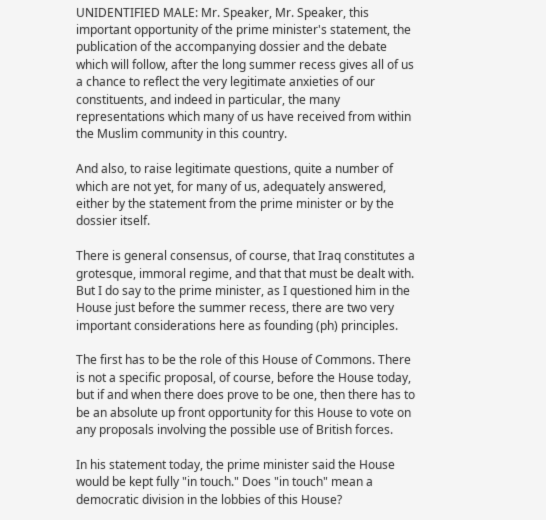UNIDENTIFIED MALE: Mr. Speaker, Mr. Speaker, this important opportunity of the prime minister's statement, the publication of the accompanying dossier and the debate which will follow, after the long summer recess gives all of us a chance to reflect the very legitimate anxieties of our constituents, and indeed in particular, the many representations which many of us have received from within the Muslim community in this country.

And also, to raise legitimate questions, quite a number of which are not yet, for many of us, adequately answered, either by the statement from the prime minister or by the dossier itself.

There is general consensus, of course, that Iraq constitutes a grotesque, immoral regime, and that that must be dealt with. But I do say to the prime minister, as I questioned him in the House just before the summer recess, there are two very important considerations here as founding (ph) principles.

The first has to be the role of this House of Commons. There is not a specific proposal, of course, before the House today, but if and when there does prove to be one, then there has to be an absolute up front opportunity for this House to vote on any proposals involving the possible use of British forces.

In his statement today, the prime minister said the House would be kept fully "in touch." Does "in touch" mean a democratic division in the lobbies of this House?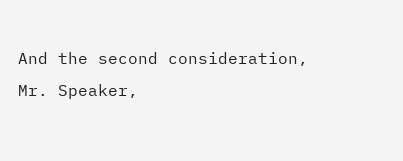And the second consideration, Mr. Speaker,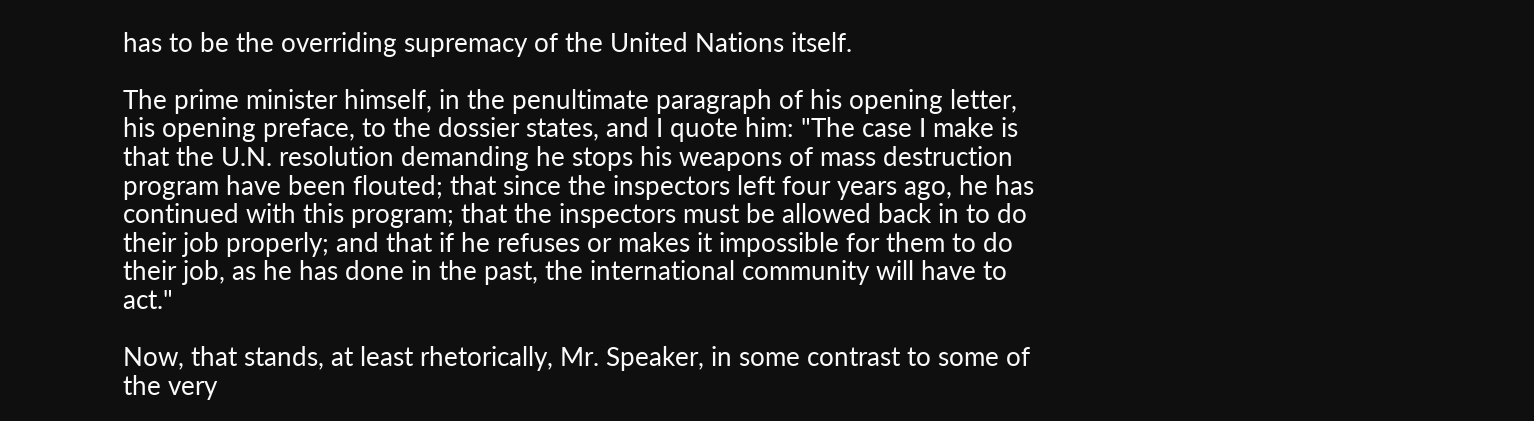has to be the overriding supremacy of the United Nations itself.

The prime minister himself, in the penultimate paragraph of his opening letter, his opening preface, to the dossier states, and I quote him: "The case I make is that the U.N. resolution demanding he stops his weapons of mass destruction program have been flouted; that since the inspectors left four years ago, he has continued with this program; that the inspectors must be allowed back in to do their job properly; and that if he refuses or makes it impossible for them to do their job, as he has done in the past, the international community will have to act."

Now, that stands, at least rhetorically, Mr. Speaker, in some contrast to some of the very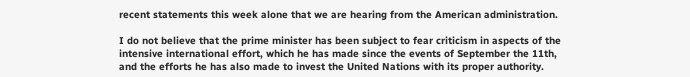recent statements this week alone that we are hearing from the American administration.

I do not believe that the prime minister has been subject to fear criticism in aspects of the intensive international effort, which he has made since the events of September the 11th, and the efforts he has also made to invest the United Nations with its proper authority.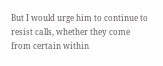But I would urge him to continue to resist calls, whether they come from certain within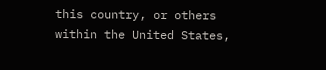this country, or others within the United States,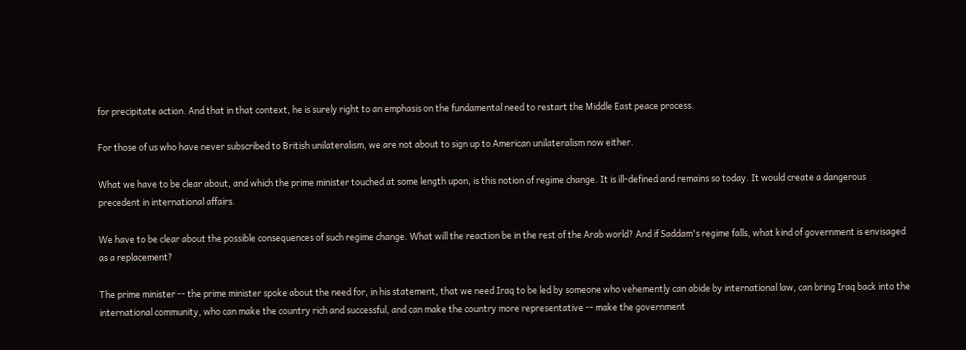for precipitate action. And that in that context, he is surely right to an emphasis on the fundamental need to restart the Middle East peace process.

For those of us who have never subscribed to British unilateralism, we are not about to sign up to American unilateralism now either.

What we have to be clear about, and which the prime minister touched at some length upon, is this notion of regime change. It is ill-defined and remains so today. It would create a dangerous precedent in international affairs.

We have to be clear about the possible consequences of such regime change. What will the reaction be in the rest of the Arab world? And if Saddam's regime falls, what kind of government is envisaged as a replacement?

The prime minister -- the prime minister spoke about the need for, in his statement, that we need Iraq to be led by someone who vehemently can abide by international law, can bring Iraq back into the international community, who can make the country rich and successful, and can make the country more representative -- make the government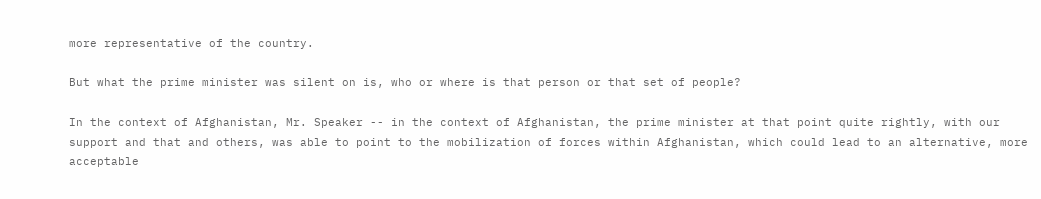more representative of the country.

But what the prime minister was silent on is, who or where is that person or that set of people?

In the context of Afghanistan, Mr. Speaker -- in the context of Afghanistan, the prime minister at that point quite rightly, with our support and that and others, was able to point to the mobilization of forces within Afghanistan, which could lead to an alternative, more acceptable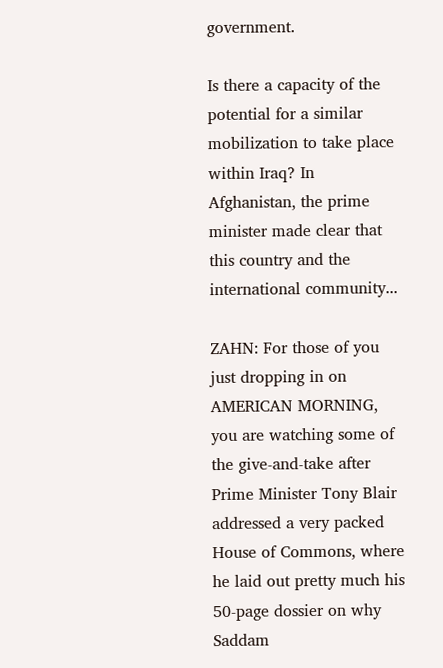government.

Is there a capacity of the potential for a similar mobilization to take place within Iraq? In Afghanistan, the prime minister made clear that this country and the international community...

ZAHN: For those of you just dropping in on AMERICAN MORNING, you are watching some of the give-and-take after Prime Minister Tony Blair addressed a very packed House of Commons, where he laid out pretty much his 50-page dossier on why Saddam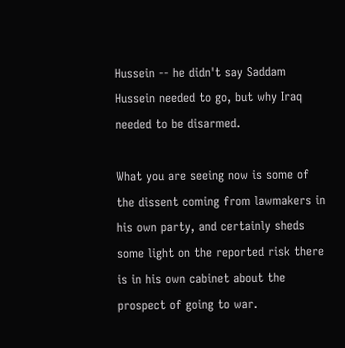Hussein -- he didn't say Saddam Hussein needed to go, but why Iraq needed to be disarmed.

What you are seeing now is some of the dissent coming from lawmakers in his own party, and certainly sheds some light on the reported risk there is in his own cabinet about the prospect of going to war.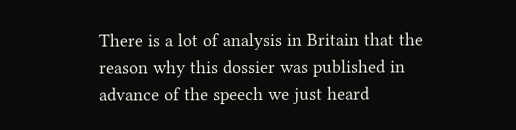There is a lot of analysis in Britain that the reason why this dossier was published in advance of the speech we just heard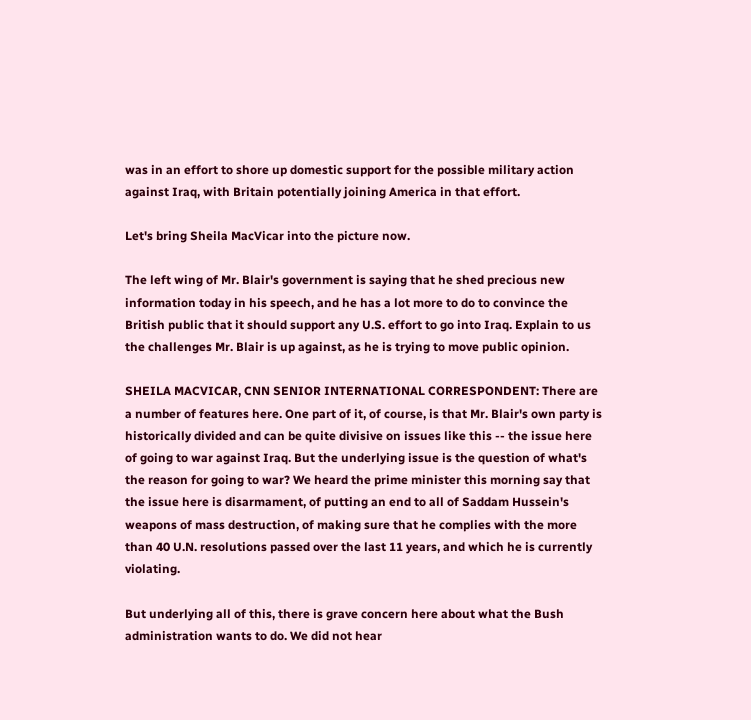was in an effort to shore up domestic support for the possible military action against Iraq, with Britain potentially joining America in that effort.

Let's bring Sheila MacVicar into the picture now.

The left wing of Mr. Blair's government is saying that he shed precious new information today in his speech, and he has a lot more to do to convince the British public that it should support any U.S. effort to go into Iraq. Explain to us the challenges Mr. Blair is up against, as he is trying to move public opinion.

SHEILA MACVICAR, CNN SENIOR INTERNATIONAL CORRESPONDENT: There are a number of features here. One part of it, of course, is that Mr. Blair's own party is historically divided and can be quite divisive on issues like this -- the issue here of going to war against Iraq. But the underlying issue is the question of what's the reason for going to war? We heard the prime minister this morning say that the issue here is disarmament, of putting an end to all of Saddam Hussein's weapons of mass destruction, of making sure that he complies with the more than 40 U.N. resolutions passed over the last 11 years, and which he is currently violating.

But underlying all of this, there is grave concern here about what the Bush administration wants to do. We did not hear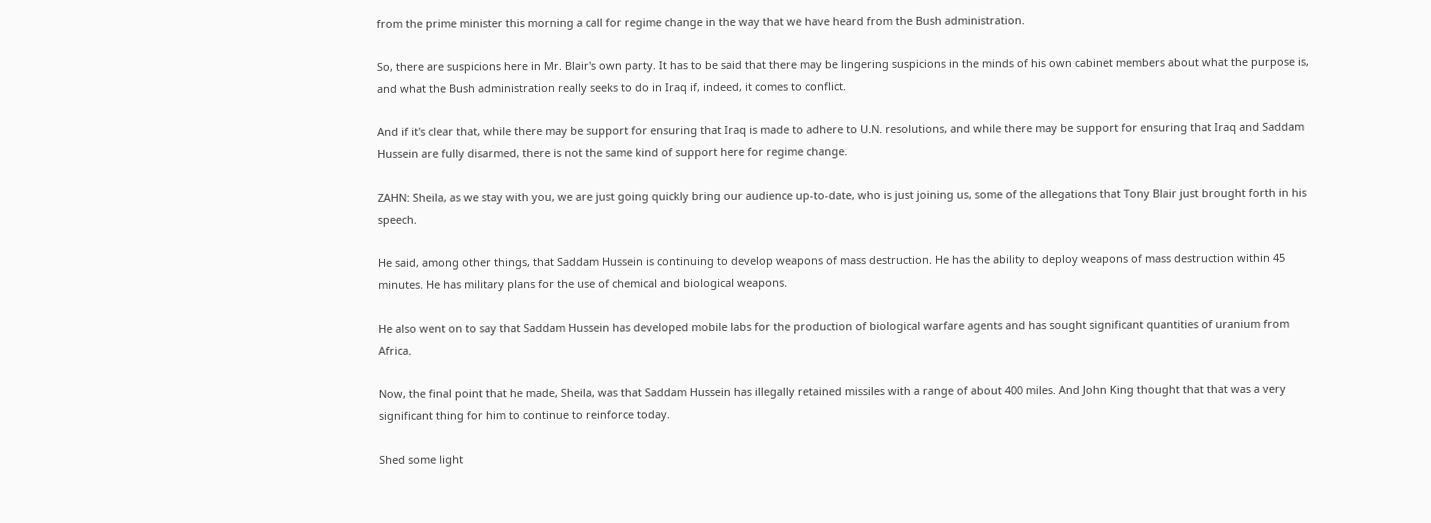from the prime minister this morning a call for regime change in the way that we have heard from the Bush administration.

So, there are suspicions here in Mr. Blair's own party. It has to be said that there may be lingering suspicions in the minds of his own cabinet members about what the purpose is, and what the Bush administration really seeks to do in Iraq if, indeed, it comes to conflict.

And if it's clear that, while there may be support for ensuring that Iraq is made to adhere to U.N. resolutions, and while there may be support for ensuring that Iraq and Saddam Hussein are fully disarmed, there is not the same kind of support here for regime change.

ZAHN: Sheila, as we stay with you, we are just going quickly bring our audience up-to-date, who is just joining us, some of the allegations that Tony Blair just brought forth in his speech.

He said, among other things, that Saddam Hussein is continuing to develop weapons of mass destruction. He has the ability to deploy weapons of mass destruction within 45 minutes. He has military plans for the use of chemical and biological weapons.

He also went on to say that Saddam Hussein has developed mobile labs for the production of biological warfare agents and has sought significant quantities of uranium from Africa.

Now, the final point that he made, Sheila, was that Saddam Hussein has illegally retained missiles with a range of about 400 miles. And John King thought that that was a very significant thing for him to continue to reinforce today.

Shed some light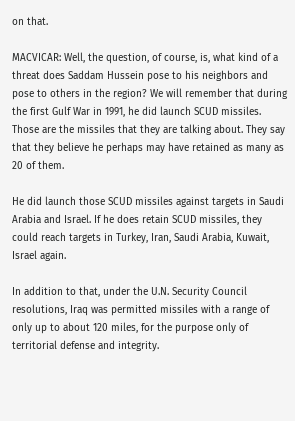on that.

MACVICAR: Well, the question, of course, is, what kind of a threat does Saddam Hussein pose to his neighbors and pose to others in the region? We will remember that during the first Gulf War in 1991, he did launch SCUD missiles. Those are the missiles that they are talking about. They say that they believe he perhaps may have retained as many as 20 of them.

He did launch those SCUD missiles against targets in Saudi Arabia and Israel. If he does retain SCUD missiles, they could reach targets in Turkey, Iran, Saudi Arabia, Kuwait, Israel again.

In addition to that, under the U.N. Security Council resolutions, Iraq was permitted missiles with a range of only up to about 120 miles, for the purpose only of territorial defense and integrity.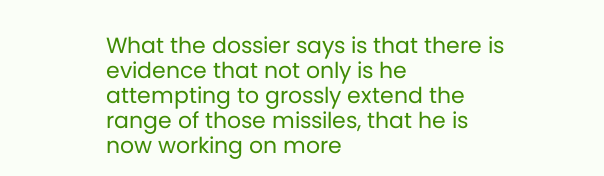What the dossier says is that there is evidence that not only is he attempting to grossly extend the range of those missiles, that he is now working on more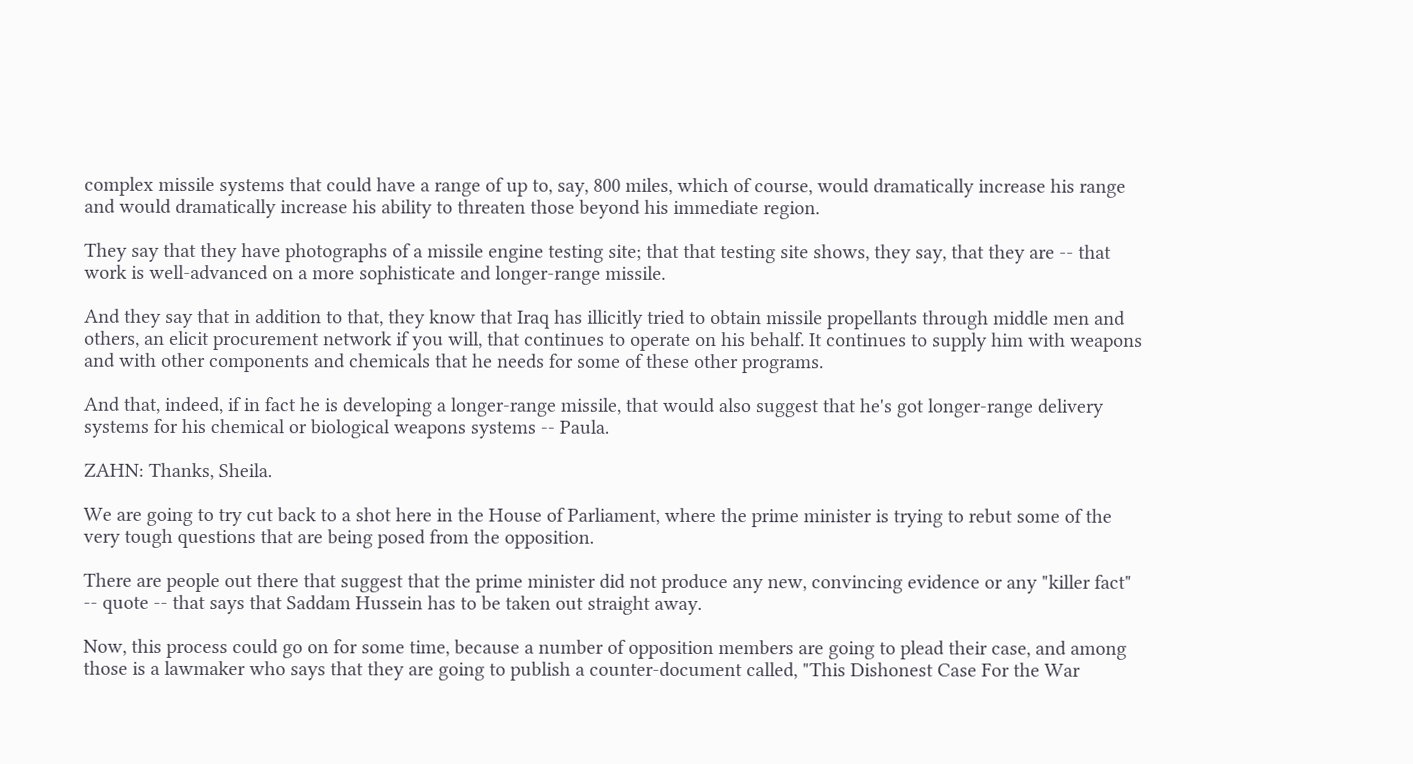complex missile systems that could have a range of up to, say, 800 miles, which of course, would dramatically increase his range and would dramatically increase his ability to threaten those beyond his immediate region.

They say that they have photographs of a missile engine testing site; that that testing site shows, they say, that they are -- that work is well-advanced on a more sophisticate and longer-range missile.

And they say that in addition to that, they know that Iraq has illicitly tried to obtain missile propellants through middle men and others, an elicit procurement network if you will, that continues to operate on his behalf. It continues to supply him with weapons and with other components and chemicals that he needs for some of these other programs.

And that, indeed, if in fact he is developing a longer-range missile, that would also suggest that he's got longer-range delivery systems for his chemical or biological weapons systems -- Paula.

ZAHN: Thanks, Sheila.

We are going to try cut back to a shot here in the House of Parliament, where the prime minister is trying to rebut some of the very tough questions that are being posed from the opposition.

There are people out there that suggest that the prime minister did not produce any new, convincing evidence or any "killer fact" -- quote -- that says that Saddam Hussein has to be taken out straight away.

Now, this process could go on for some time, because a number of opposition members are going to plead their case, and among those is a lawmaker who says that they are going to publish a counter-document called, "This Dishonest Case For the War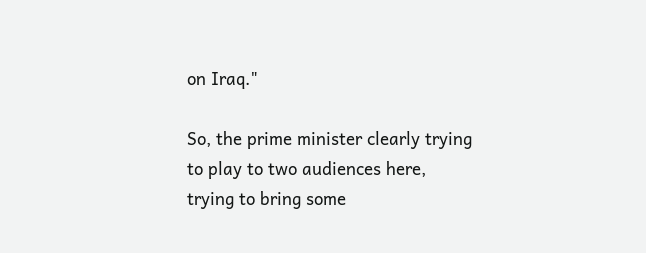on Iraq."

So, the prime minister clearly trying to play to two audiences here, trying to bring some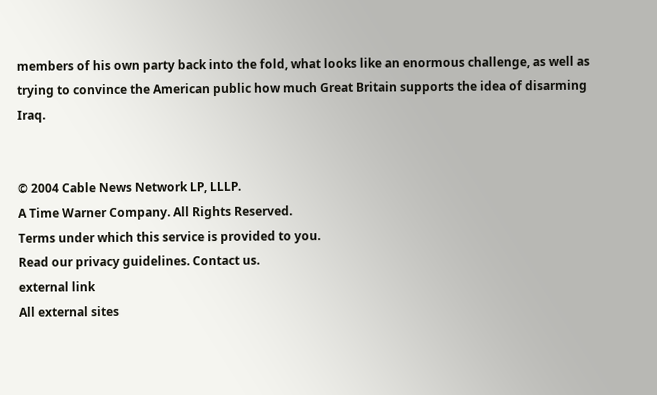members of his own party back into the fold, what looks like an enormous challenge, as well as trying to convince the American public how much Great Britain supports the idea of disarming Iraq.


© 2004 Cable News Network LP, LLLP.
A Time Warner Company. All Rights Reserved.
Terms under which this service is provided to you.
Read our privacy guidelines. Contact us.
external link
All external sites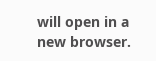will open in a new browser.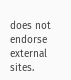does not endorse external sites.